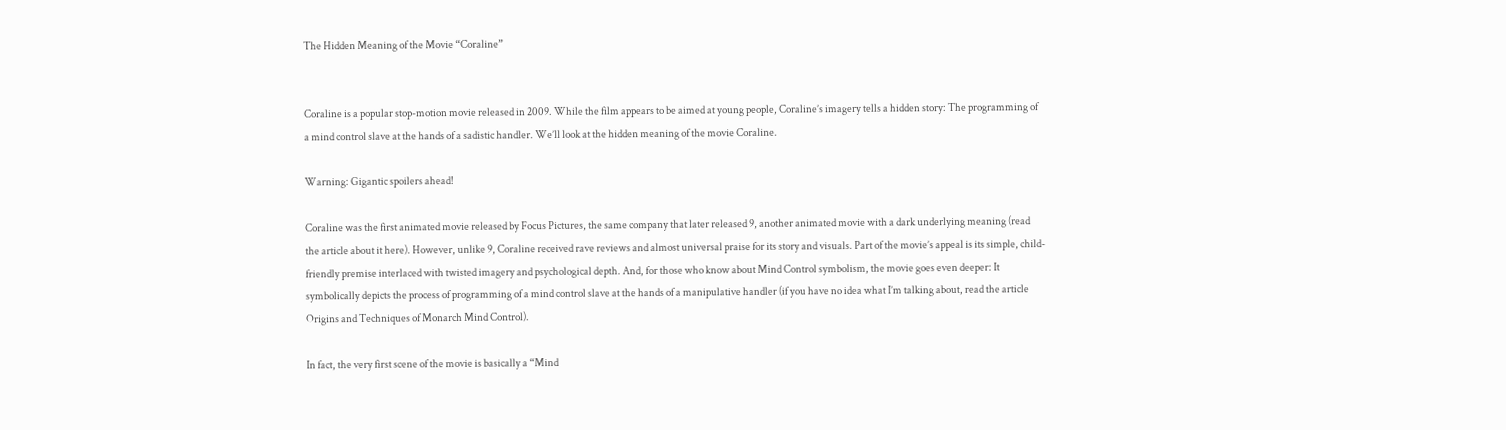The Hidden Meaning of the Movie “Coraline”


Coraline is a popular stop-motion movie released in 2009. While the film appears to be aimed at young people, Coraline’s imagery tells a hidden story: The programming of a mind control slave at the hands of a sadistic handler. We’ll look at the hidden meaning of the movie Coraline.

Warning: Gigantic spoilers ahead!

Coraline was the first animated movie released by Focus Pictures, the same company that later released 9, another animated movie with a dark underlying meaning (read the article about it here). However, unlike 9, Coraline received rave reviews and almost universal praise for its story and visuals. Part of the movie’s appeal is its simple, child-friendly premise interlaced with twisted imagery and psychological depth. And, for those who know about Mind Control symbolism, the movie goes even deeper: It symbolically depicts the process of programming of a mind control slave at the hands of a manipulative handler (if you have no idea what I’m talking about, read the article Origins and Techniques of Monarch Mind Control).

In fact, the very first scene of the movie is basically a “Mind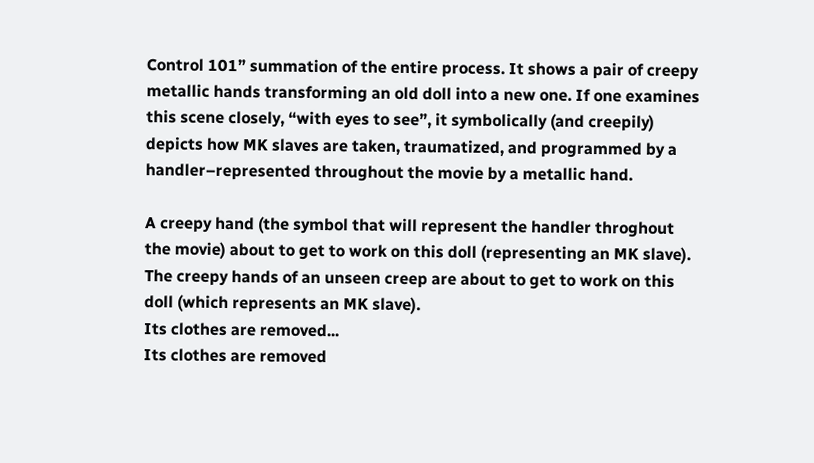Control 101” summation of the entire process. It shows a pair of creepy metallic hands transforming an old doll into a new one. If one examines this scene closely, “with eyes to see”, it symbolically (and creepily) depicts how MK slaves are taken, traumatized, and programmed by a handler–represented throughout the movie by a metallic hand.

A creepy hand (the symbol that will represent the handler throghout the movie) about to get to work on this doll (representing an MK slave).
The creepy hands of an unseen creep are about to get to work on this doll (which represents an MK slave).
Its clothes are removed...
Its clothes are removed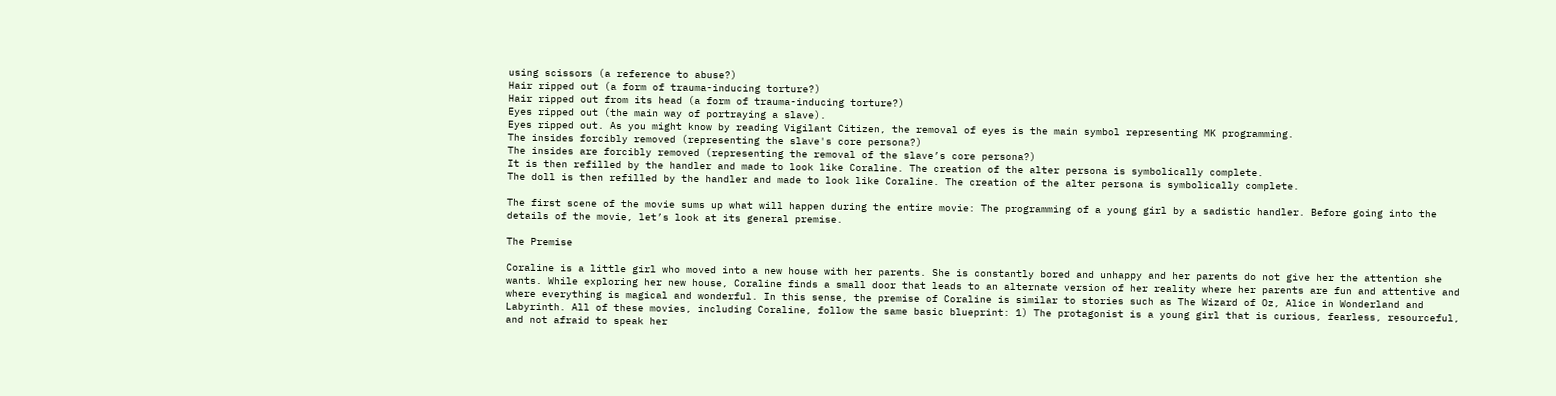using scissors (a reference to abuse?)
Hair ripped out (a form of trauma-inducing torture?)
Hair ripped out from its head (a form of trauma-inducing torture?)
Eyes ripped out (the main way of portraying a slave).
Eyes ripped out. As you might know by reading Vigilant Citizen, the removal of eyes is the main symbol representing MK programming.
The insides forcibly removed (representing the slave's core persona?)
The insides are forcibly removed (representing the removal of the slave’s core persona?)
It is then refilled by the handler and made to look like Coraline. The creation of the alter persona is symbolically complete.
The doll is then refilled by the handler and made to look like Coraline. The creation of the alter persona is symbolically complete.

The first scene of the movie sums up what will happen during the entire movie: The programming of a young girl by a sadistic handler. Before going into the details of the movie, let’s look at its general premise.

The Premise

Coraline is a little girl who moved into a new house with her parents. She is constantly bored and unhappy and her parents do not give her the attention she wants. While exploring her new house, Coraline finds a small door that leads to an alternate version of her reality where her parents are fun and attentive and where everything is magical and wonderful. In this sense, the premise of Coraline is similar to stories such as The Wizard of Oz, Alice in Wonderland and Labyrinth. All of these movies, including Coraline, follow the same basic blueprint: 1) The protagonist is a young girl that is curious, fearless, resourceful, and not afraid to speak her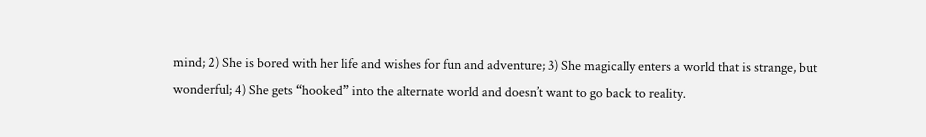mind; 2) She is bored with her life and wishes for fun and adventure; 3) She magically enters a world that is strange, but wonderful; 4) She gets “hooked” into the alternate world and doesn’t want to go back to reality.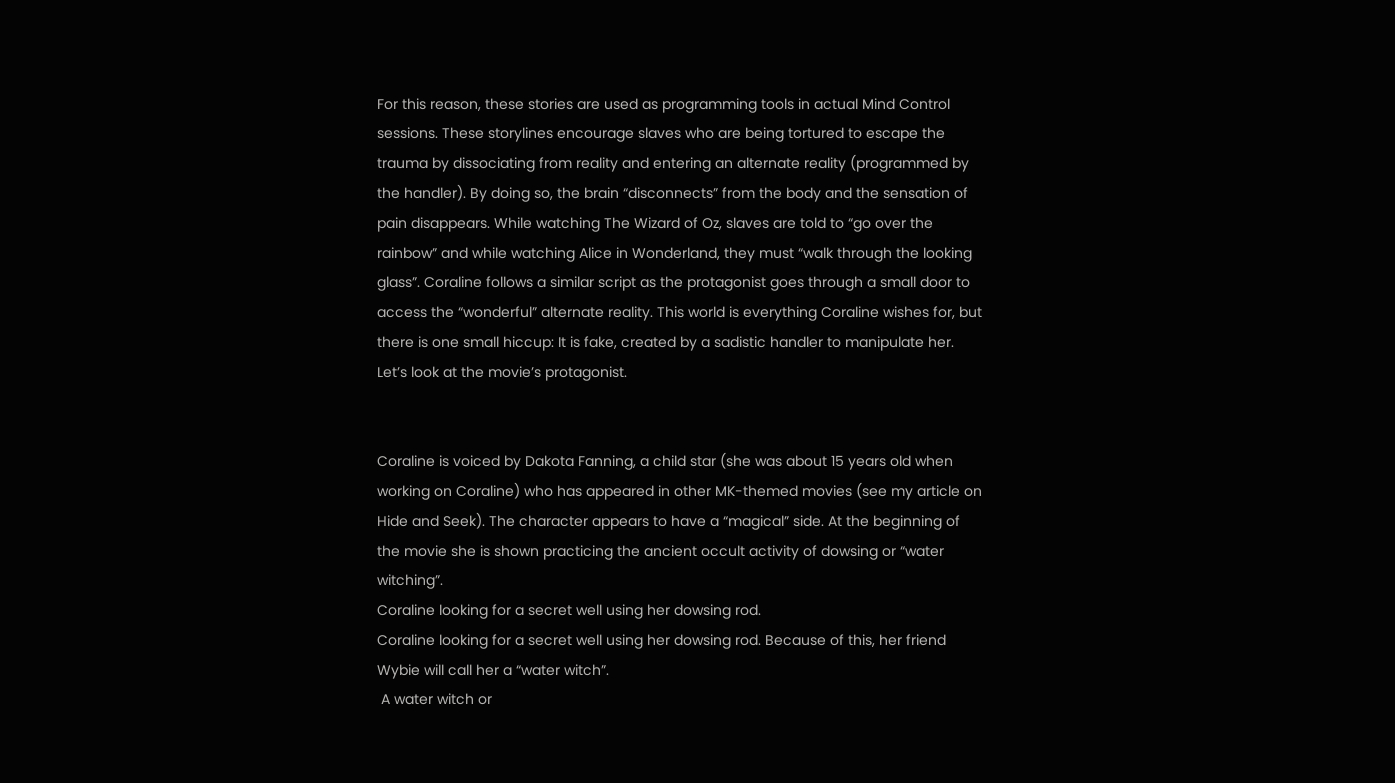For this reason, these stories are used as programming tools in actual Mind Control sessions. These storylines encourage slaves who are being tortured to escape the trauma by dissociating from reality and entering an alternate reality (programmed by the handler). By doing so, the brain “disconnects” from the body and the sensation of pain disappears. While watching The Wizard of Oz, slaves are told to “go over the rainbow” and while watching Alice in Wonderland, they must “walk through the looking glass”. Coraline follows a similar script as the protagonist goes through a small door to access the “wonderful” alternate reality. This world is everything Coraline wishes for, but there is one small hiccup: It is fake, created by a sadistic handler to manipulate her. Let’s look at the movie’s protagonist.


Coraline is voiced by Dakota Fanning, a child star (she was about 15 years old when working on Coraline) who has appeared in other MK-themed movies (see my article on Hide and Seek). The character appears to have a “magical” side. At the beginning of the movie she is shown practicing the ancient occult activity of dowsing or “water witching”.
Coraline looking for a secret well using her dowsing rod.
Coraline looking for a secret well using her dowsing rod. Because of this, her friend Wybie will call her a “water witch”.
 A water witch or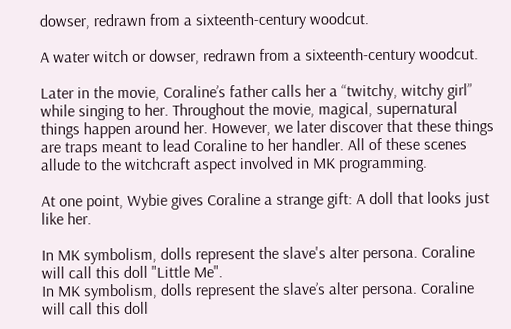dowser, redrawn from a sixteenth-century woodcut.

A water witch or dowser, redrawn from a sixteenth-century woodcut.

Later in the movie, Coraline’s father calls her a “twitchy, witchy girl” while singing to her. Throughout the movie, magical, supernatural things happen around her. However, we later discover that these things are traps meant to lead Coraline to her handler. All of these scenes allude to the witchcraft aspect involved in MK programming.

At one point, Wybie gives Coraline a strange gift: A doll that looks just like her.

In MK symbolism, dolls represent the slave's alter persona. Coraline will call this doll "Little Me".
In MK symbolism, dolls represent the slave’s alter persona. Coraline will call this doll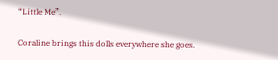“Little Me”.

Coraline brings this dolls everywhere she goes.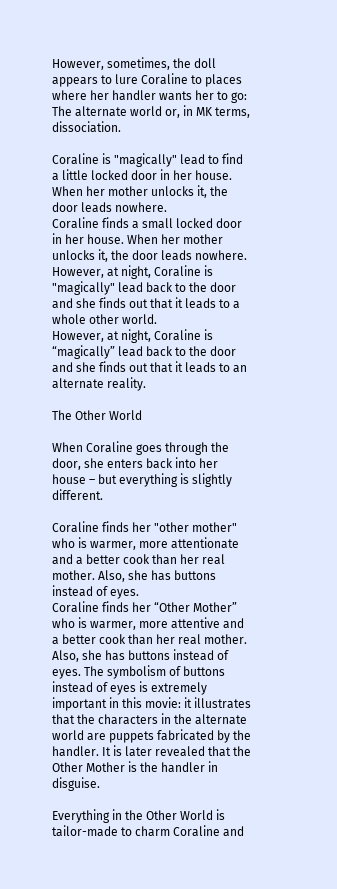However, sometimes, the doll appears to lure Coraline to places where her handler wants her to go: The alternate world or, in MK terms, dissociation.

Coraline is "magically" lead to find a little locked door in her house. When her mother unlocks it, the door leads nowhere.
Coraline finds a small locked door in her house. When her mother unlocks it, the door leads nowhere.
However, at night, Coraline is "magically" lead back to the door and she finds out that it leads to a whole other world.
However, at night, Coraline is “magically” lead back to the door and she finds out that it leads to an alternate reality.

The Other World

When Coraline goes through the door, she enters back into her house – but everything is slightly different.

Coraline finds her "other mother" who is warmer, more attentionate and a better cook than her real mother. Also, she has buttons instead of eyes.
Coraline finds her “Other Mother” who is warmer, more attentive and a better cook than her real mother. Also, she has buttons instead of eyes. The symbolism of buttons instead of eyes is extremely important in this movie: it illustrates that the characters in the alternate world are puppets fabricated by the handler. It is later revealed that the Other Mother is the handler in disguise.

Everything in the Other World is tailor-made to charm Coraline and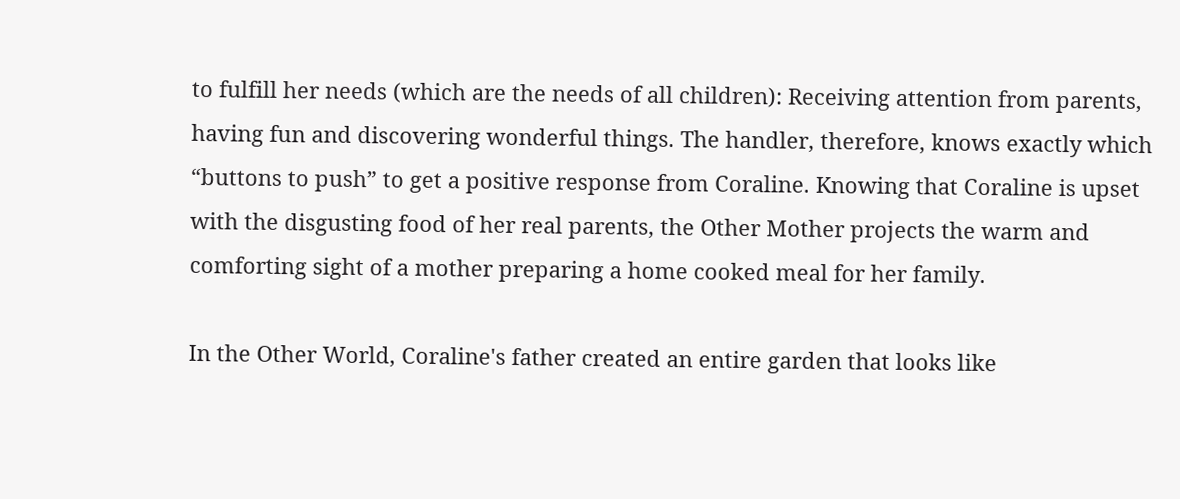to fulfill her needs (which are the needs of all children): Receiving attention from parents, having fun and discovering wonderful things. The handler, therefore, knows exactly which “buttons to push” to get a positive response from Coraline. Knowing that Coraline is upset with the disgusting food of her real parents, the Other Mother projects the warm and comforting sight of a mother preparing a home cooked meal for her family.

In the Other World, Coraline's father created an entire garden that looks like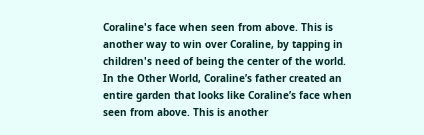Coraline's face when seen from above. This is another way to win over Coraline, by tapping in children's need of being the center of the world.
In the Other World, Coraline’s father created an entire garden that looks like Coraline’s face when seen from above. This is another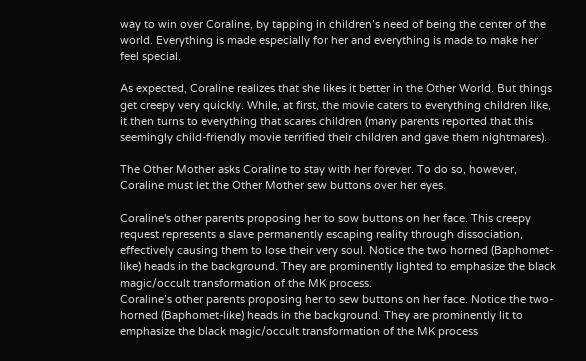way to win over Coraline, by tapping in children’s need of being the center of the world. Everything is made especially for her and everything is made to make her feel special.

As expected, Coraline realizes that she likes it better in the Other World. But things get creepy very quickly. While, at first, the movie caters to everything children like, it then turns to everything that scares children (many parents reported that this seemingly child-friendly movie terrified their children and gave them nightmares).

The Other Mother asks Coraline to stay with her forever. To do so, however, Coraline must let the Other Mother sew buttons over her eyes.

Coraline's other parents proposing her to sow buttons on her face. This creepy request represents a slave permanently escaping reality through dissociation, effectively causing them to lose their very soul. Notice the two horned (Baphomet-like) heads in the background. They are prominently lighted to emphasize the black magic/occult transformation of the MK process.
Coraline’s other parents proposing her to sew buttons on her face. Notice the two-horned (Baphomet-like) heads in the background. They are prominently lit to emphasize the black magic/occult transformation of the MK process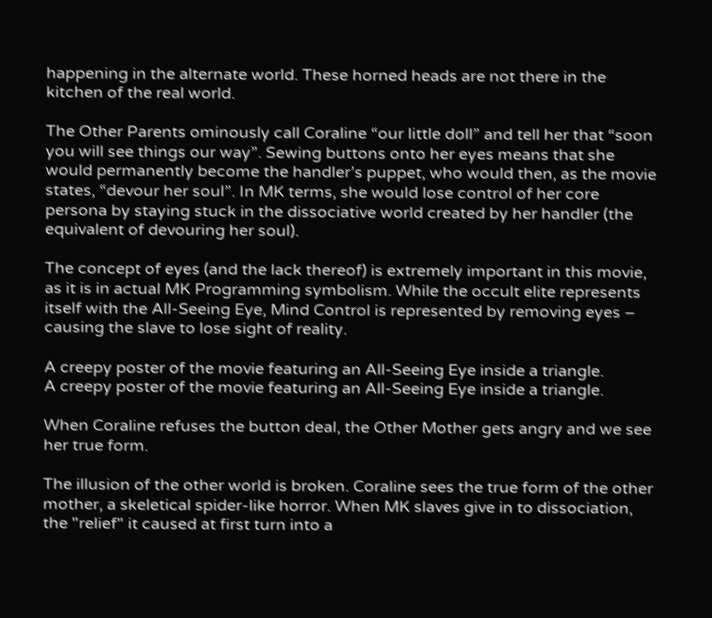happening in the alternate world. These horned heads are not there in the kitchen of the real world.

The Other Parents ominously call Coraline “our little doll” and tell her that “soon you will see things our way”. Sewing buttons onto her eyes means that she would permanently become the handler’s puppet, who would then, as the movie states, “devour her soul”. In MK terms, she would lose control of her core persona by staying stuck in the dissociative world created by her handler (the equivalent of devouring her soul).

The concept of eyes (and the lack thereof) is extremely important in this movie, as it is in actual MK Programming symbolism. While the occult elite represents itself with the All-Seeing Eye, Mind Control is represented by removing eyes – causing the slave to lose sight of reality.

A creepy poster of the movie featuring an All-Seeing Eye inside a triangle.
A creepy poster of the movie featuring an All-Seeing Eye inside a triangle.

When Coraline refuses the button deal, the Other Mother gets angry and we see her true form.

The illusion of the other world is broken. Coraline sees the true form of the other mother, a skeletical spider-like horror. When MK slaves give in to dissociation, the "relief" it caused at first turn into a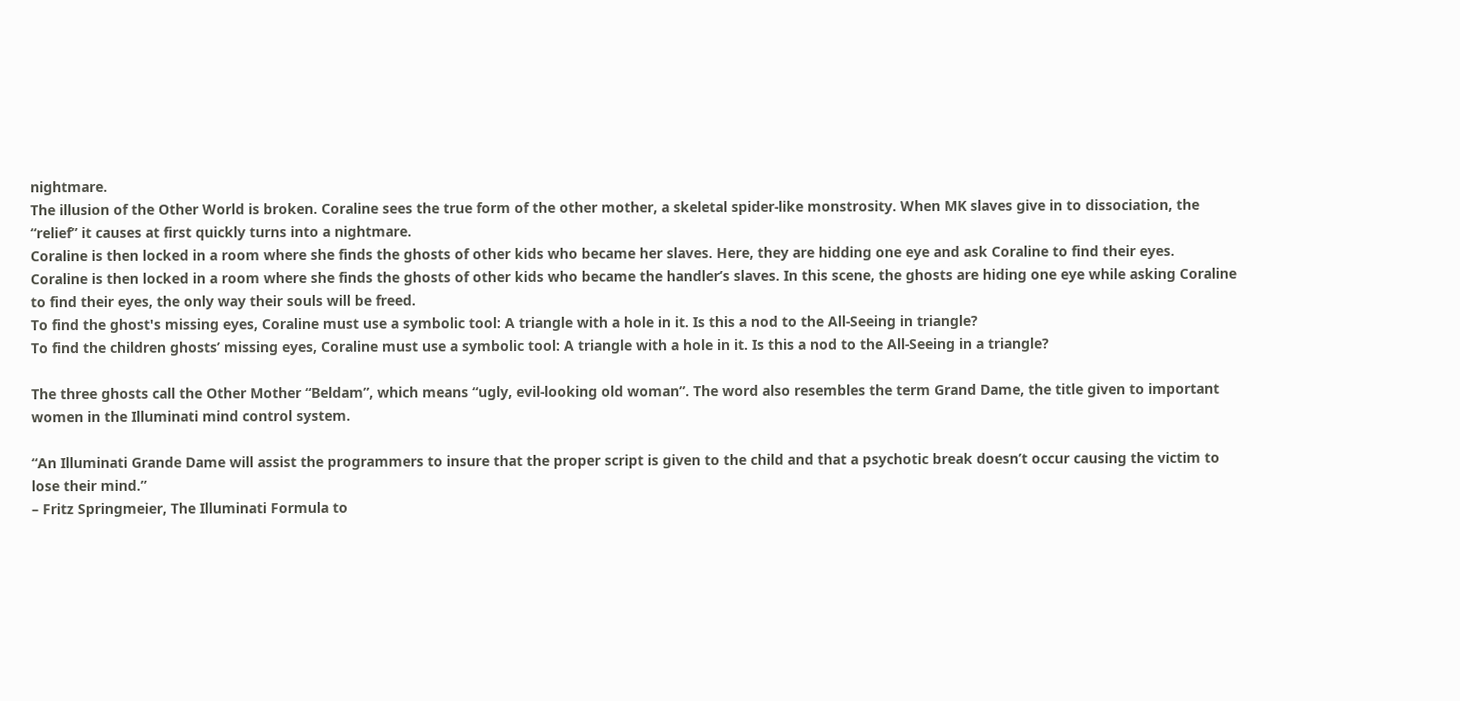nightmare.
The illusion of the Other World is broken. Coraline sees the true form of the other mother, a skeletal spider-like monstrosity. When MK slaves give in to dissociation, the “relief” it causes at first quickly turns into a nightmare.
Coraline is then locked in a room where she finds the ghosts of other kids who became her slaves. Here, they are hidding one eye and ask Coraline to find their eyes.
Coraline is then locked in a room where she finds the ghosts of other kids who became the handler’s slaves. In this scene, the ghosts are hiding one eye while asking Coraline to find their eyes, the only way their souls will be freed.
To find the ghost's missing eyes, Coraline must use a symbolic tool: A triangle with a hole in it. Is this a nod to the All-Seeing in triangle?
To find the children ghosts’ missing eyes, Coraline must use a symbolic tool: A triangle with a hole in it. Is this a nod to the All-Seeing in a triangle?

The three ghosts call the Other Mother “Beldam”, which means “ugly, evil-looking old woman”. The word also resembles the term Grand Dame, the title given to important women in the Illuminati mind control system.

“An Illuminati Grande Dame will assist the programmers to insure that the proper script is given to the child and that a psychotic break doesn’t occur causing the victim to lose their mind.”
– Fritz Springmeier, The Illuminati Formula to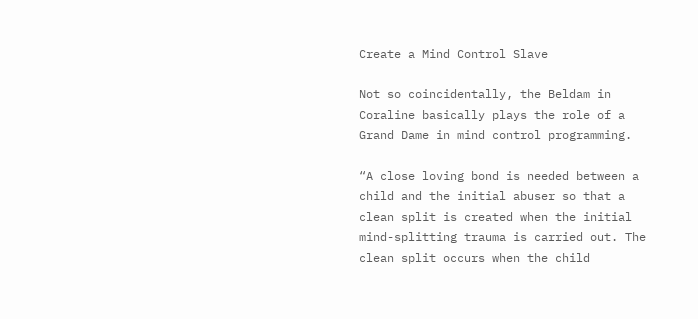Create a Mind Control Slave

Not so coincidentally, the Beldam in Coraline basically plays the role of a Grand Dame in mind control programming.

“A close loving bond is needed between a child and the initial abuser so that a clean split is created when the initial mind-splitting trauma is carried out. The clean split occurs when the child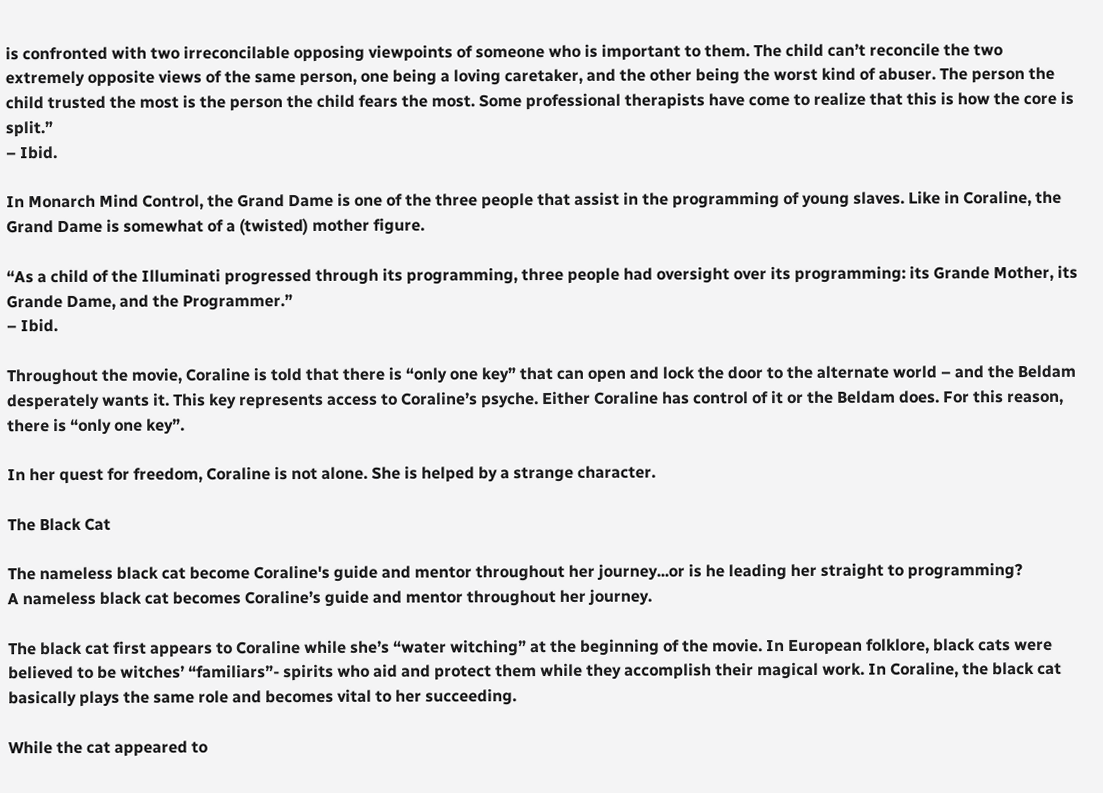is confronted with two irreconcilable opposing viewpoints of someone who is important to them. The child can’t reconcile the two extremely opposite views of the same person, one being a loving caretaker, and the other being the worst kind of abuser. The person the child trusted the most is the person the child fears the most. Some professional therapists have come to realize that this is how the core is split.”
– Ibid.

In Monarch Mind Control, the Grand Dame is one of the three people that assist in the programming of young slaves. Like in Coraline, the Grand Dame is somewhat of a (twisted) mother figure.

“As a child of the Illuminati progressed through its programming, three people had oversight over its programming: its Grande Mother, its Grande Dame, and the Programmer.”
– Ibid.

Throughout the movie, Coraline is told that there is “only one key” that can open and lock the door to the alternate world – and the Beldam desperately wants it. This key represents access to Coraline’s psyche. Either Coraline has control of it or the Beldam does. For this reason, there is “only one key”.

In her quest for freedom, Coraline is not alone. She is helped by a strange character.

The Black Cat

The nameless black cat become Coraline's guide and mentor throughout her journey...or is he leading her straight to programming?
A nameless black cat becomes Coraline’s guide and mentor throughout her journey.

The black cat first appears to Coraline while she’s “water witching” at the beginning of the movie. In European folklore, black cats were believed to be witches’ “familiars”- spirits who aid and protect them while they accomplish their magical work. In Coraline, the black cat basically plays the same role and becomes vital to her succeeding.

While the cat appeared to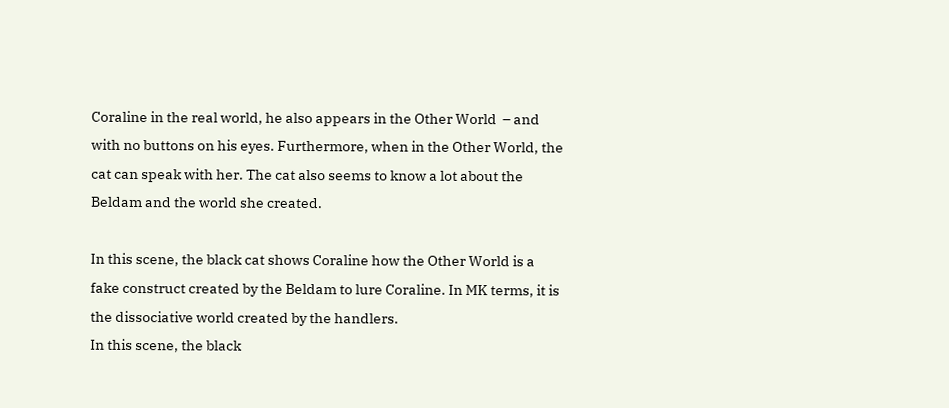Coraline in the real world, he also appears in the Other World  – and with no buttons on his eyes. Furthermore, when in the Other World, the cat can speak with her. The cat also seems to know a lot about the Beldam and the world she created.

In this scene, the black cat shows Coraline how the Other World is a fake construct created by the Beldam to lure Coraline. In MK terms, it is the dissociative world created by the handlers.
In this scene, the black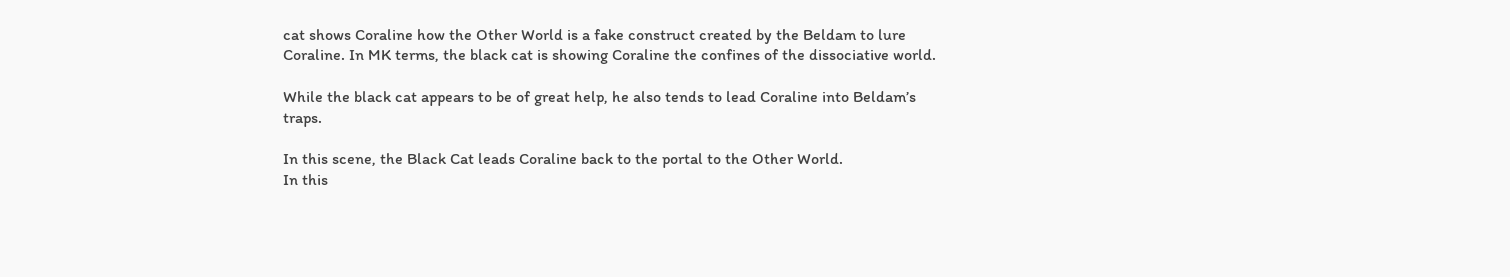cat shows Coraline how the Other World is a fake construct created by the Beldam to lure Coraline. In MK terms, the black cat is showing Coraline the confines of the dissociative world.

While the black cat appears to be of great help, he also tends to lead Coraline into Beldam’s traps.

In this scene, the Black Cat leads Coraline back to the portal to the Other World.
In this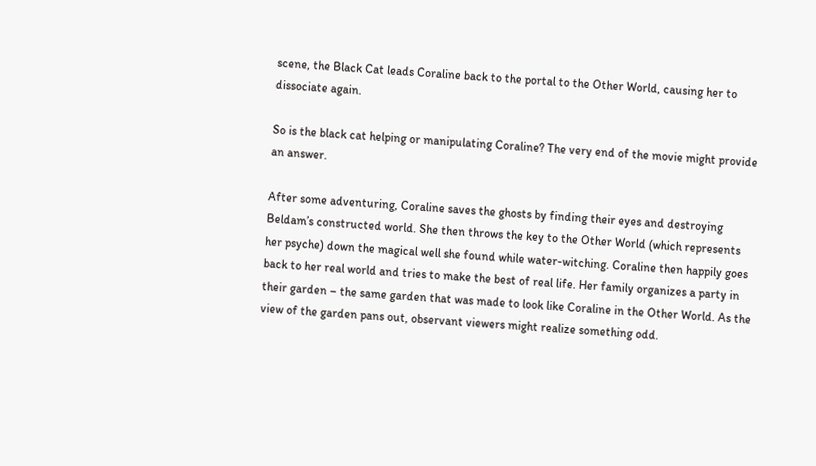scene, the Black Cat leads Coraline back to the portal to the Other World, causing her to dissociate again.

So is the black cat helping or manipulating Coraline? The very end of the movie might provide an answer.

After some adventuring, Coraline saves the ghosts by finding their eyes and destroying Beldam’s constructed world. She then throws the key to the Other World (which represents her psyche) down the magical well she found while water-witching. Coraline then happily goes back to her real world and tries to make the best of real life. Her family organizes a party in their garden – the same garden that was made to look like Coraline in the Other World. As the view of the garden pans out, observant viewers might realize something odd.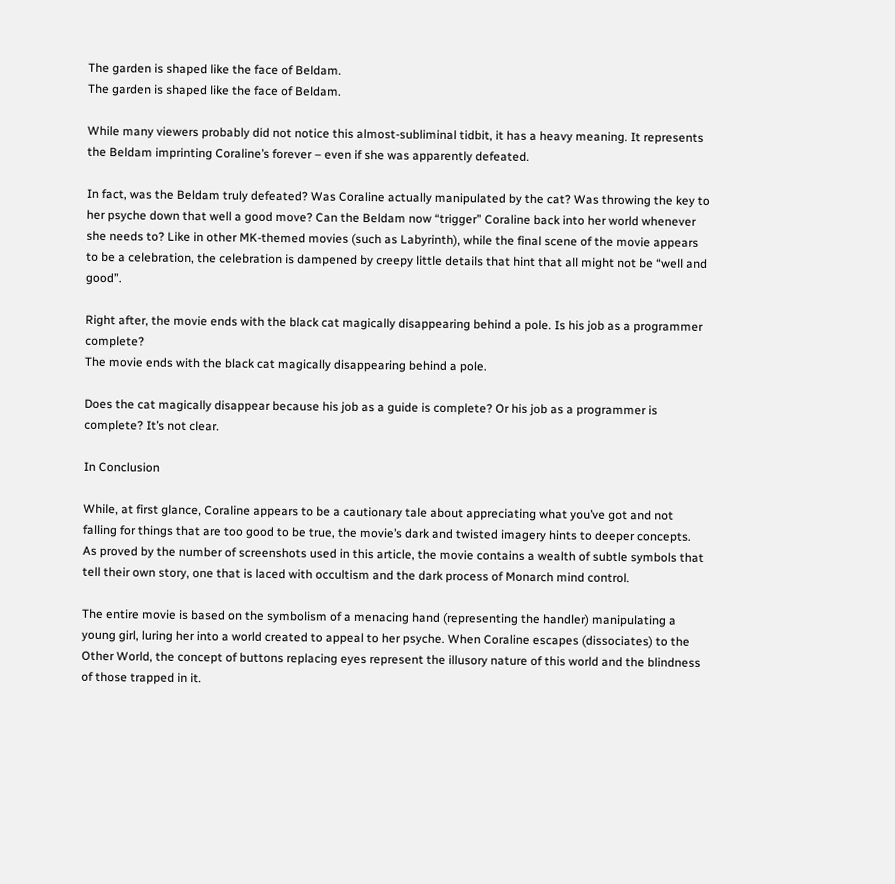The garden is shaped like the face of Beldam.
The garden is shaped like the face of Beldam.

While many viewers probably did not notice this almost-subliminal tidbit, it has a heavy meaning. It represents the Beldam imprinting Coraline’s forever – even if she was apparently defeated.

In fact, was the Beldam truly defeated? Was Coraline actually manipulated by the cat? Was throwing the key to her psyche down that well a good move? Can the Beldam now “trigger” Coraline back into her world whenever she needs to? Like in other MK-themed movies (such as Labyrinth), while the final scene of the movie appears to be a celebration, the celebration is dampened by creepy little details that hint that all might not be “well and good”.

Right after, the movie ends with the black cat magically disappearing behind a pole. Is his job as a programmer complete?
The movie ends with the black cat magically disappearing behind a pole.

Does the cat magically disappear because his job as a guide is complete? Or his job as a programmer is complete? It’s not clear.

In Conclusion

While, at first glance, Coraline appears to be a cautionary tale about appreciating what you’ve got and not falling for things that are too good to be true, the movie’s dark and twisted imagery hints to deeper concepts. As proved by the number of screenshots used in this article, the movie contains a wealth of subtle symbols that tell their own story, one that is laced with occultism and the dark process of Monarch mind control.

The entire movie is based on the symbolism of a menacing hand (representing the handler) manipulating a young girl, luring her into a world created to appeal to her psyche. When Coraline escapes (dissociates) to the Other World, the concept of buttons replacing eyes represent the illusory nature of this world and the blindness of those trapped in it.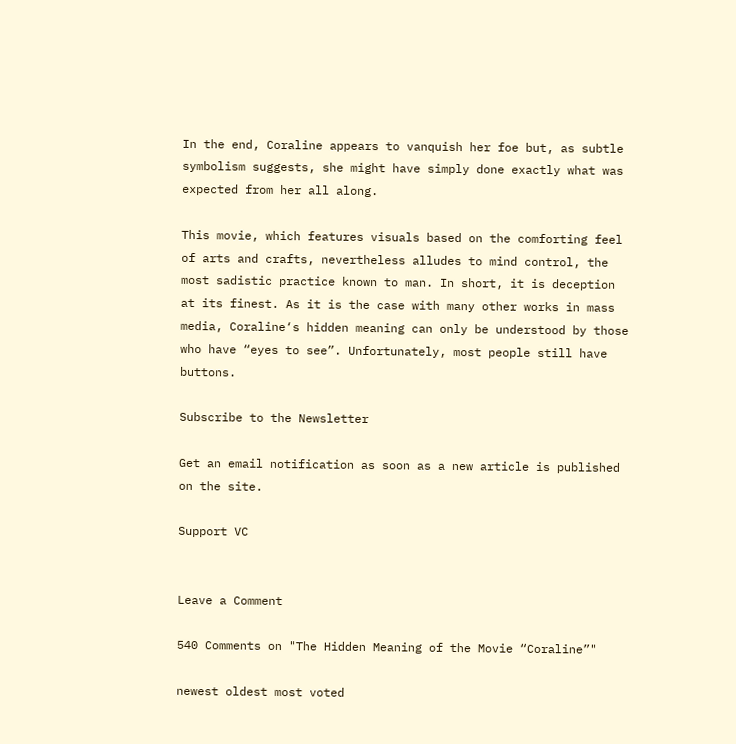In the end, Coraline appears to vanquish her foe but, as subtle symbolism suggests, she might have simply done exactly what was expected from her all along.

This movie, which features visuals based on the comforting feel of arts and crafts, nevertheless alludes to mind control, the most sadistic practice known to man. In short, it is deception at its finest. As it is the case with many other works in mass media, Coraline‘s hidden meaning can only be understood by those who have “eyes to see”. Unfortunately, most people still have buttons.

Subscribe to the Newsletter

Get an email notification as soon as a new article is published on the site.

Support VC


Leave a Comment

540 Comments on "The Hidden Meaning of the Movie “Coraline”"

newest oldest most voted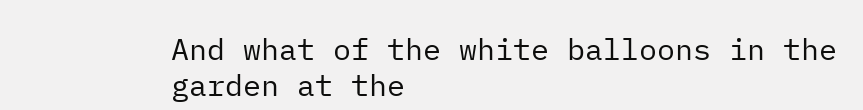And what of the white balloons in the garden at the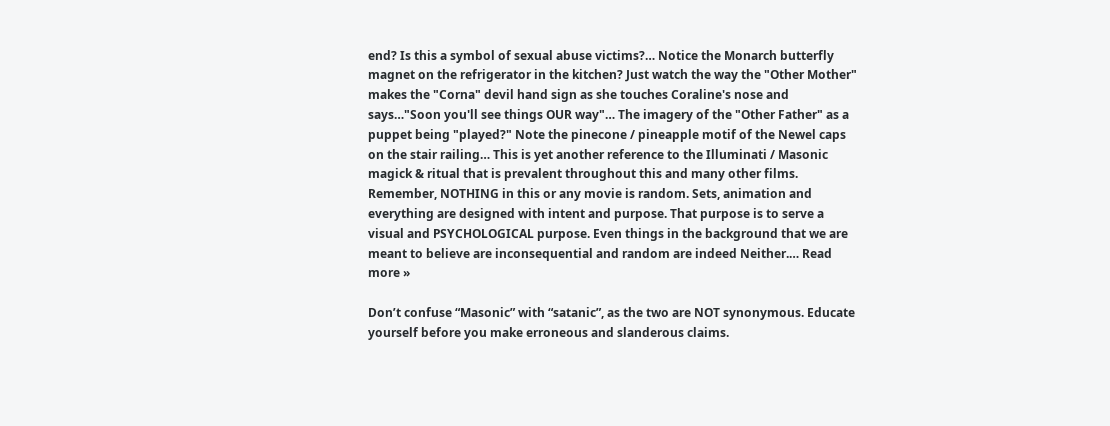end? Is this a symbol of sexual abuse victims?… Notice the Monarch butterfly magnet on the refrigerator in the kitchen? Just watch the way the "Other Mother" makes the "Corna" devil hand sign as she touches Coraline's nose and says…"Soon you'll see things OUR way"… The imagery of the "Other Father" as a puppet being "played?" Note the pinecone / pineapple motif of the Newel caps on the stair railing… This is yet another reference to the Illuminati / Masonic magick & ritual that is prevalent throughout this and many other films. Remember, NOTHING in this or any movie is random. Sets, animation and everything are designed with intent and purpose. That purpose is to serve a visual and PSYCHOLOGICAL purpose. Even things in the background that we are meant to believe are inconsequential and random are indeed Neither.… Read more »

Don’t confuse “Masonic” with “satanic”, as the two are NOT synonymous. Educate yourself before you make erroneous and slanderous claims.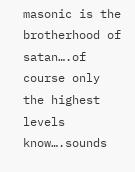masonic is the brotherhood of satan….of course only the highest levels know….sounds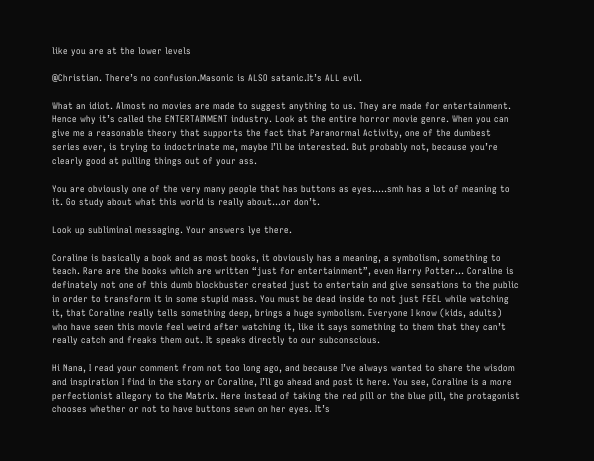like you are at the lower levels

@Christian. There’s no confusion.Masonic is ALSO satanic.It’s ALL evil.

What an idiot. Almost no movies are made to suggest anything to us. They are made for entertainment. Hence why it’s called the ENTERTAINMENT industry. Look at the entire horror movie genre. When you can give me a reasonable theory that supports the fact that Paranormal Activity, one of the dumbest series ever, is trying to indoctrinate me, maybe I’ll be interested. But probably not, because you’re clearly good at pulling things out of your ass.

You are obviously one of the very many people that has buttons as eyes…..smh has a lot of meaning to it. Go study about what this world is really about…or don’t.

Look up subliminal messaging. Your answers lye there.

Coraline is basically a book and as most books, it obviously has a meaning, a symbolism, something to teach. Rare are the books which are written “just for entertainment”, even Harry Potter… Coraline is definately not one of this dumb blockbuster created just to entertain and give sensations to the public in order to transform it in some stupid mass. You must be dead inside to not just FEEL while watching it, that Coraline really tells something deep, brings a huge symbolism. Everyone I know (kids, adults) who have seen this movie feel weird after watching it, like it says something to them that they can’t really catch and freaks them out. It speaks directly to our subconscious.

Hi Nana, I read your comment from not too long ago, and because I’ve always wanted to share the wisdom and inspiration I find in the story or Coraline, I’ll go ahead and post it here. You see, Coraline is a more perfectionist allegory to the Matrix. Here instead of taking the red pill or the blue pill, the protagonist chooses whether or not to have buttons sewn on her eyes. It’s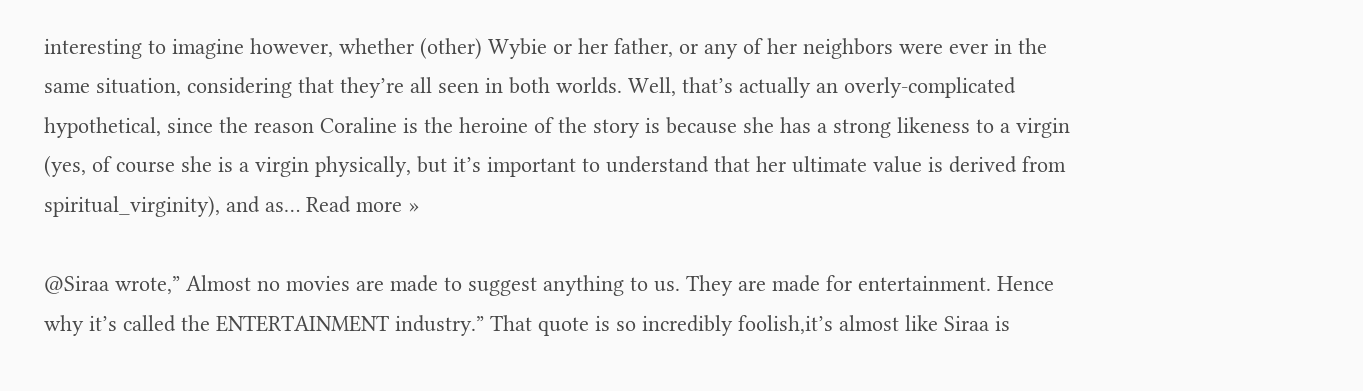interesting to imagine however, whether (other) Wybie or her father, or any of her neighbors were ever in the same situation, considering that they’re all seen in both worlds. Well, that’s actually an overly-complicated hypothetical, since the reason Coraline is the heroine of the story is because she has a strong likeness to a virgin (yes, of course she is a virgin physically, but it’s important to understand that her ultimate value is derived from spiritual_virginity), and as… Read more »

@Siraa wrote,” Almost no movies are made to suggest anything to us. They are made for entertainment. Hence why it’s called the ENTERTAINMENT industry.” That quote is so incredibly foolish,it’s almost like Siraa is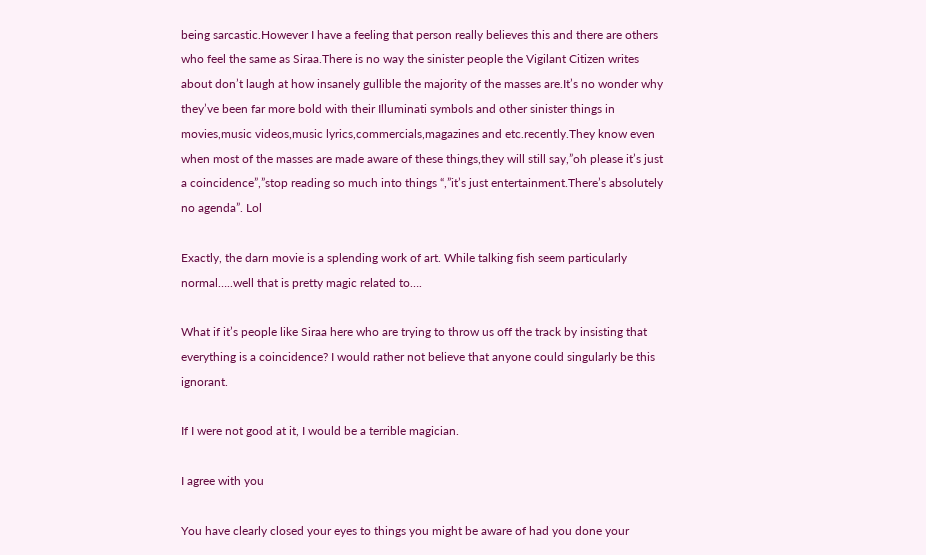being sarcastic.However I have a feeling that person really believes this and there are others who feel the same as Siraa.There is no way the sinister people the Vigilant Citizen writes about don’t laugh at how insanely gullible the majority of the masses are.It’s no wonder why they’ve been far more bold with their Illuminati symbols and other sinister things in movies,music videos,music lyrics,commercials,magazines and etc.recently.They know even when most of the masses are made aware of these things,they will still say,”oh please it’s just a coincidence”,”stop reading so much into things “,”it’s just entertainment.There’s absolutely no agenda”. Lol

Exactly, the darn movie is a splending work of art. While talking fish seem particularly normal…..well that is pretty magic related to….

What if it’s people like Siraa here who are trying to throw us off the track by insisting that everything is a coincidence? I would rather not believe that anyone could singularly be this ignorant.

If I were not good at it, I would be a terrible magician.

I agree with you

You have clearly closed your eyes to things you might be aware of had you done your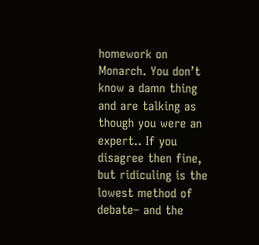homework on Monarch. You don’t know a damn thing and are talking as though you were an expert.. If you disagree then fine, but ridiculing is the lowest method of debate– and the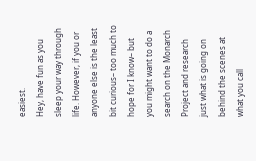easiest.
Hey, have fun as you sleep your way through life. However, if you or anyone else is the least bit curious– too much to hope for I know– but you might want to do a search on the Monarch Project and research just what is going on behind the scenes at what you call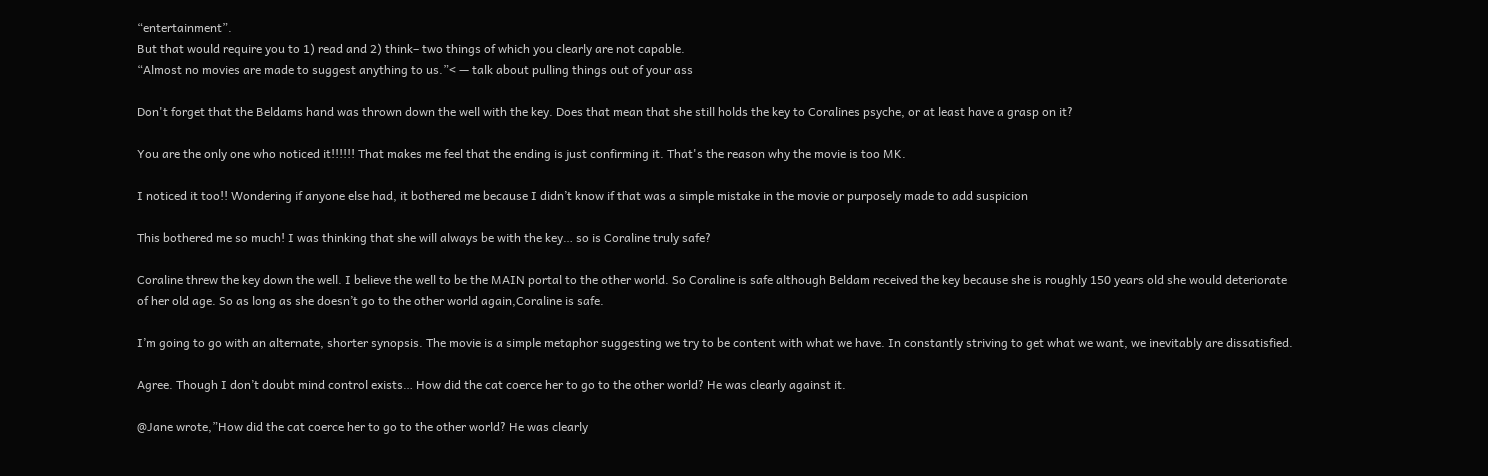“entertainment”.
But that would require you to 1) read and 2) think– two things of which you clearly are not capable.
“Almost no movies are made to suggest anything to us.”< — talk about pulling things out of your ass

Don't forget that the Beldams hand was thrown down the well with the key. Does that mean that she still holds the key to Coralines psyche, or at least have a grasp on it?

You are the only one who noticed it!!!!!! That makes me feel that the ending is just confirming it. That's the reason why the movie is too MK.

I noticed it too!! Wondering if anyone else had, it bothered me because I didn’t know if that was a simple mistake in the movie or purposely made to add suspicion

This bothered me so much! I was thinking that she will always be with the key… so is Coraline truly safe?

Coraline threw the key down the well. I believe the well to be the MAIN portal to the other world. So Coraline is safe although Beldam received the key because she is roughly 150 years old she would deteriorate of her old age. So as long as she doesn’t go to the other world again,Coraline is safe.

I’m going to go with an alternate, shorter synopsis. The movie is a simple metaphor suggesting we try to be content with what we have. In constantly striving to get what we want, we inevitably are dissatisfied.

Agree. Though I don’t doubt mind control exists… How did the cat coerce her to go to the other world? He was clearly against it.

@Jane wrote,”How did the cat coerce her to go to the other world? He was clearly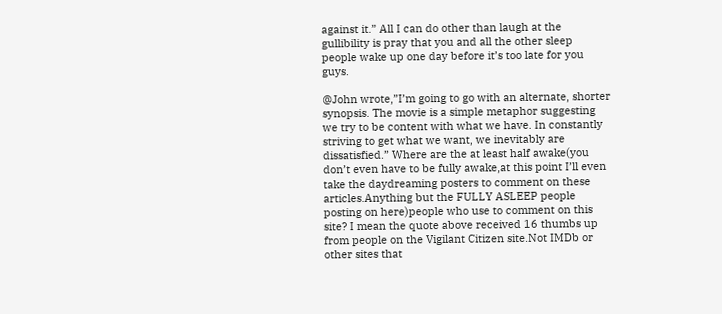against it.” All I can do other than laugh at the gullibility is pray that you and all the other sleep people wake up one day before it’s too late for you guys.

@John wrote,”I’m going to go with an alternate, shorter synopsis. The movie is a simple metaphor suggesting we try to be content with what we have. In constantly striving to get what we want, we inevitably are dissatisfied.” Where are the at least half awake(you don’t even have to be fully awake,at this point I’ll even take the daydreaming posters to comment on these articles.Anything but the FULLY ASLEEP people posting on here)people who use to comment on this site? I mean the quote above received 16 thumbs up from people on the Vigilant Citizen site.Not IMDb or other sites that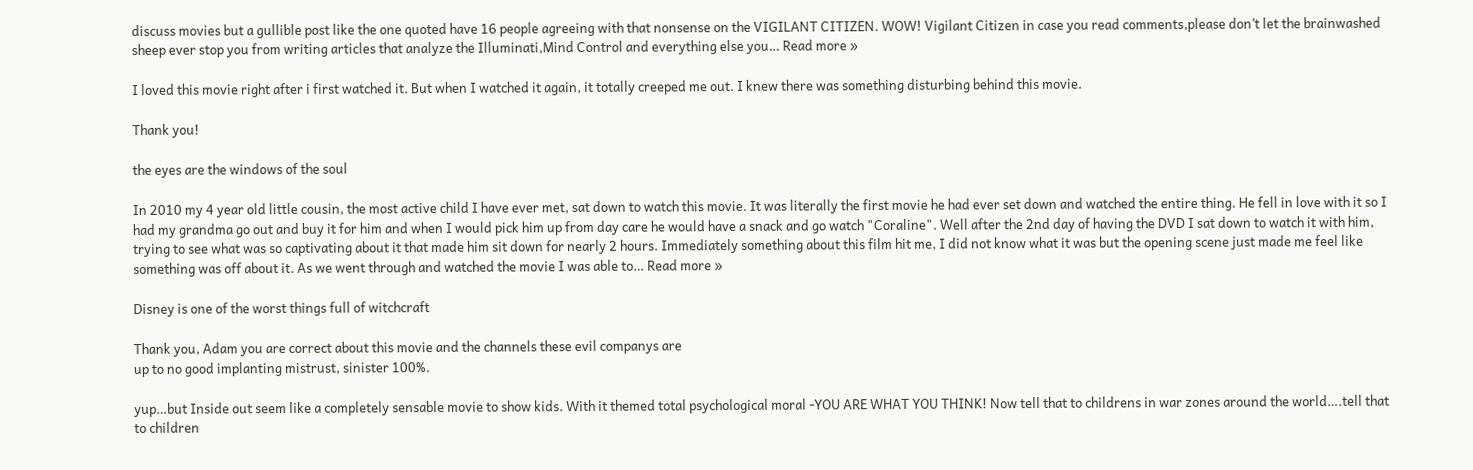discuss movies but a gullible post like the one quoted have 16 people agreeing with that nonsense on the VIGILANT CITIZEN. WOW! Vigilant Citizen in case you read comments,please don’t let the brainwashed sheep ever stop you from writing articles that analyze the Illuminati,Mind Control and everything else you… Read more »

I loved this movie right after i first watched it. But when I watched it again, it totally creeped me out. I knew there was something disturbing behind this movie.

Thank you!

the eyes are the windows of the soul

In 2010 my 4 year old little cousin, the most active child I have ever met, sat down to watch this movie. It was literally the first movie he had ever set down and watched the entire thing. He fell in love with it so I had my grandma go out and buy it for him and when I would pick him up from day care he would have a snack and go watch "Coraline". Well after the 2nd day of having the DVD I sat down to watch it with him, trying to see what was so captivating about it that made him sit down for nearly 2 hours. Immediately something about this film hit me, I did not know what it was but the opening scene just made me feel like something was off about it. As we went through and watched the movie I was able to… Read more »

Disney is one of the worst things full of witchcraft

Thank you, Adam you are correct about this movie and the channels these evil companys are
up to no good implanting mistrust, sinister 100%.

yup…but Inside out seem like a completely sensable movie to show kids. With it themed total psychological moral -YOU ARE WHAT YOU THINK! Now tell that to childrens in war zones around the world….tell that to children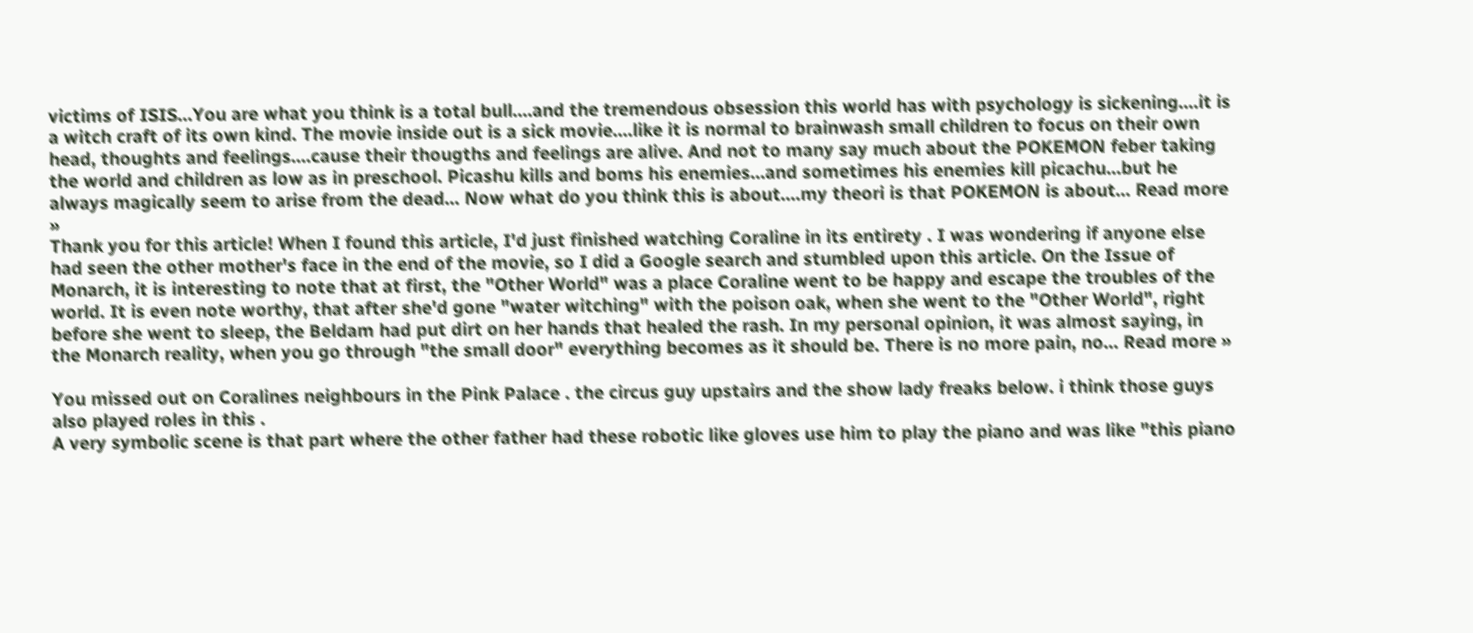victims of ISIS…You are what you think is a total bull….and the tremendous obsession this world has with psychology is sickening….it is a witch craft of its own kind. The movie inside out is a sick movie….like it is normal to brainwash small children to focus on their own head, thoughts and feelings….cause their thougths and feelings are alive. And not to many say much about the POKEMON feber taking the world and children as low as in preschool. Picashu kills and boms his enemies…and sometimes his enemies kill picachu…but he always magically seem to arise from the dead… Now what do you think this is about….my theori is that POKEMON is about… Read more »
Thank you for this article! When I found this article, I'd just finished watching Coraline in its entirety . I was wondering if anyone else had seen the other mother's face in the end of the movie, so I did a Google search and stumbled upon this article. On the Issue of Monarch, it is interesting to note that at first, the "Other World" was a place Coraline went to be happy and escape the troubles of the world. It is even note worthy, that after she'd gone "water witching" with the poison oak, when she went to the "Other World", right before she went to sleep, the Beldam had put dirt on her hands that healed the rash. In my personal opinion, it was almost saying, in the Monarch reality, when you go through "the small door" everything becomes as it should be. There is no more pain, no… Read more »

You missed out on Coralines neighbours in the Pink Palace . the circus guy upstairs and the show lady freaks below. i think those guys also played roles in this .
A very symbolic scene is that part where the other father had these robotic like gloves use him to play the piano and was like "this piano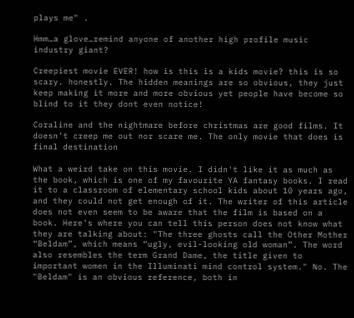plays me" .

Hmm…a glove…remind anyone of another high profile music industry giant?

Creepiest movie EVER! how is this is a kids movie? this is so scary. honestly. The hidden meanings are so obvious, they just keep making it more and more obvious yet people have become so blind to it they dont even notice!

Coraline and the nightmare before christmas are good films. It doesn't creep me out nor scare me. The only movie that does is final destination

What a weird take on this movie. I didn't like it as much as the book, which is one of my favourite YA fantasy books. I read it to a classroom of elementary school kids about 10 years ago, and they could not get enough of it. The writer of this article does not even seem to be aware that the film is based on a book. Here's where you can tell this person does not know what they are talking about: "The three ghosts call the Other Mother “Beldam”, which means “ugly, evil-looking old woman”. The word also resembles the term Grand Dame, the title given to important women in the Illuminati mind control system." No. The "Beldam" is an obvious reference, both in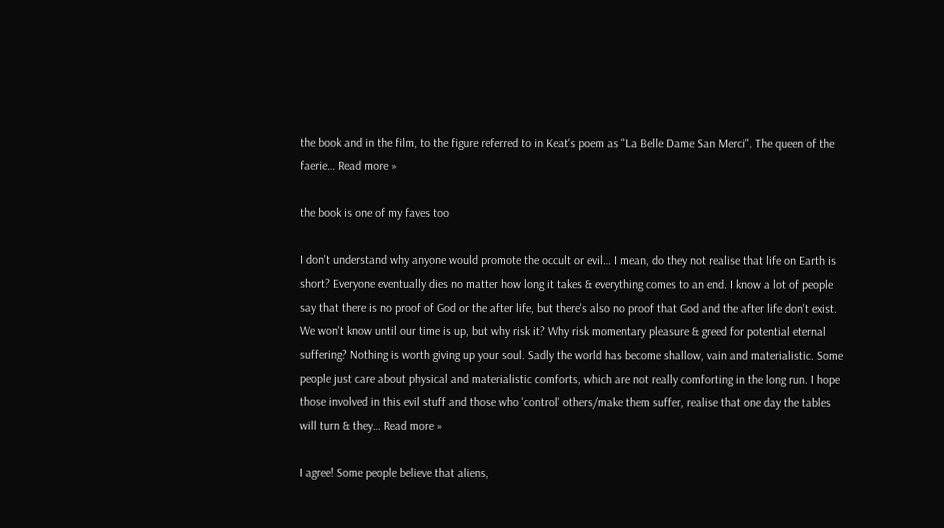the book and in the film, to the figure referred to in Keat's poem as "La Belle Dame San Merci". The queen of the faerie… Read more »

the book is one of my faves too

I don't understand why anyone would promote the occult or evil… I mean, do they not realise that life on Earth is short? Everyone eventually dies no matter how long it takes & everything comes to an end. I know a lot of people say that there is no proof of God or the after life, but there's also no proof that God and the after life don't exist. We won't know until our time is up, but why risk it? Why risk momentary pleasure & greed for potential eternal suffering? Nothing is worth giving up your soul. Sadly the world has become shallow, vain and materialistic. Some people just care about physical and materialistic comforts, which are not really comforting in the long run. I hope those involved in this evil stuff and those who 'control' others/make them suffer, realise that one day the tables will turn & they… Read more »

I agree! Some people believe that aliens,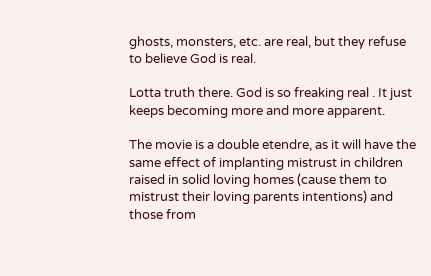ghosts, monsters, etc. are real, but they refuse to believe God is real.

Lotta truth there. God is so freaking real . It just keeps becoming more and more apparent.

The movie is a double etendre, as it will have the same effect of implanting mistrust in children raised in solid loving homes (cause them to mistrust their loving parents intentions) and those from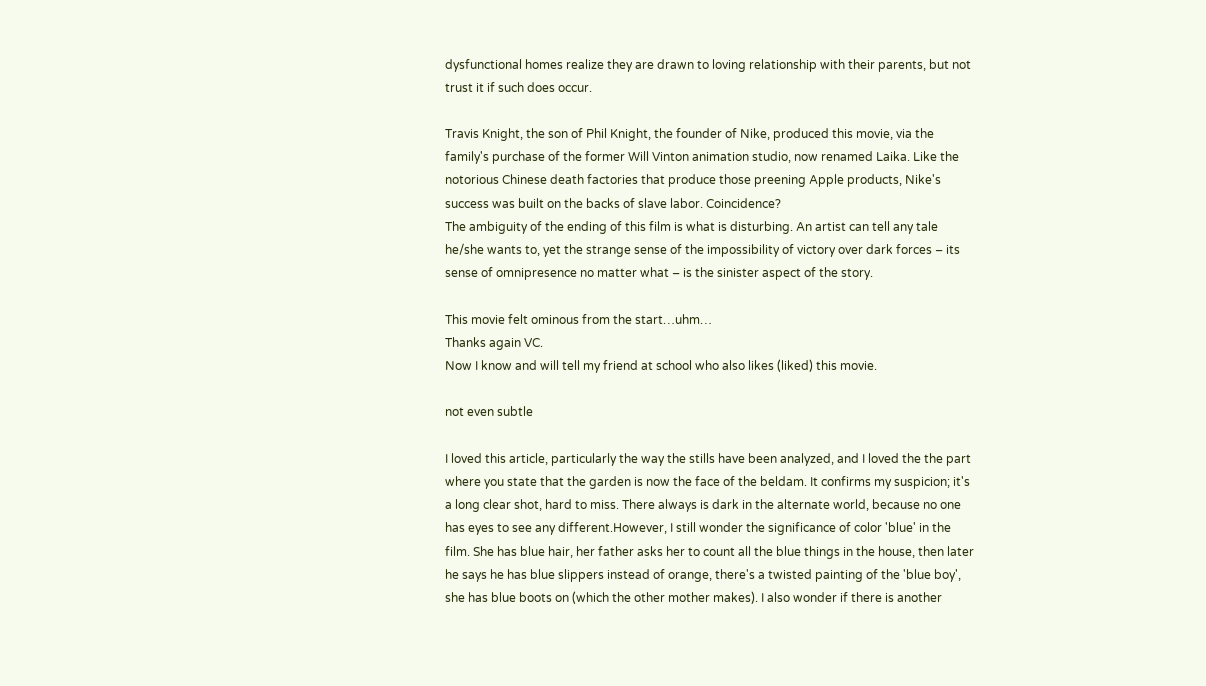dysfunctional homes realize they are drawn to loving relationship with their parents, but not trust it if such does occur.

Travis Knight, the son of Phil Knight, the founder of Nike, produced this movie, via the family's purchase of the former Will Vinton animation studio, now renamed Laika. Like the notorious Chinese death factories that produce those preening Apple products, Nike's success was built on the backs of slave labor. Coincidence?
The ambiguity of the ending of this film is what is disturbing. An artist can tell any tale he/she wants to, yet the strange sense of the impossibility of victory over dark forces – its sense of omnipresence no matter what – is the sinister aspect of the story.

This movie felt ominous from the start…uhm…
Thanks again VC.
Now I know and will tell my friend at school who also likes (liked) this movie.

not even subtle

I loved this article, particularly the way the stills have been analyzed, and I loved the the part where you state that the garden is now the face of the beldam. It confirms my suspicion; it's a long clear shot, hard to miss. There always is dark in the alternate world, because no one has eyes to see any different.However, I still wonder the significance of color 'blue' in the film. She has blue hair, her father asks her to count all the blue things in the house, then later he says he has blue slippers instead of orange, there's a twisted painting of the 'blue boy', she has blue boots on (which the other mother makes). I also wonder if there is another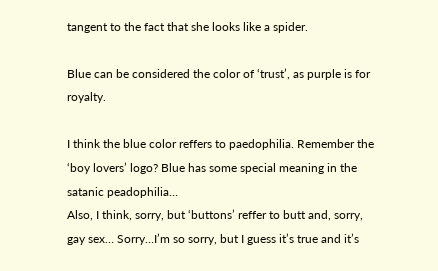tangent to the fact that she looks like a spider.

Blue can be considered the color of ‘trust’, as purple is for royalty.

I think the blue color reffers to paedophilia. Remember the ‘boy lovers’ logo? Blue has some special meaning in the satanic peadophilia…
Also, I think, sorry, but ‘buttons’ reffer to butt and, sorry, gay sex… Sorry…I’m so sorry, but I guess it’s true and it’s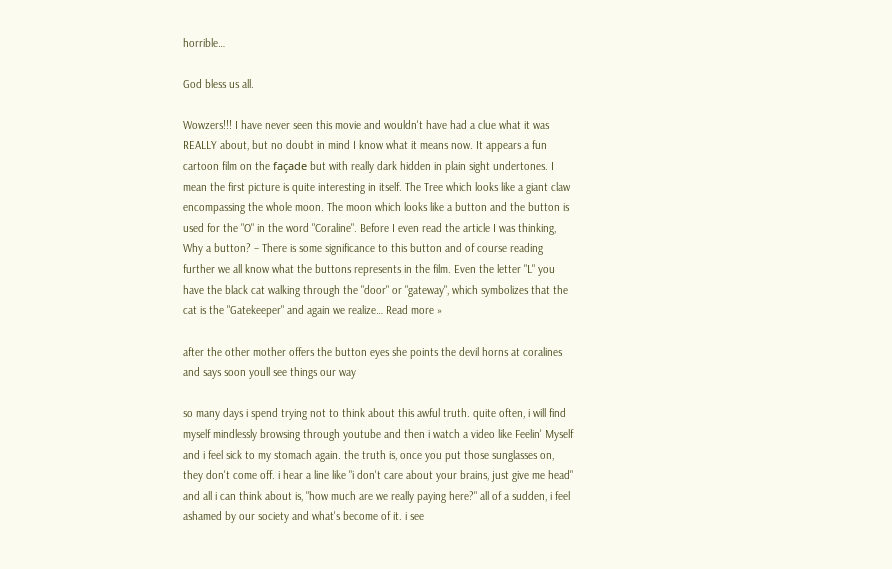horrible…

God bless us all.

Wowzers!!! I have never seen this movie and wouldn't have had a clue what it was REALLY about, but no doubt in mind I know what it means now. It appears a fun cartoon film on the façade but with really dark hidden in plain sight undertones. I mean the first picture is quite interesting in itself. The Tree which looks like a giant claw encompassing the whole moon. The moon which looks like a button and the button is used for the "O" in the word "Coraline". Before I even read the article I was thinking, Why a button? – There is some significance to this button and of course reading further we all know what the buttons represents in the film. Even the letter "L" you have the black cat walking through the "door" or "gateway", which symbolizes that the cat is the "Gatekeeper" and again we realize… Read more »

after the other mother offers the button eyes she points the devil horns at coralines and says soon youll see things our way

so many days i spend trying not to think about this awful truth. quite often, i will find myself mindlessly browsing through youtube and then i watch a video like Feelin' Myself and i feel sick to my stomach again. the truth is, once you put those sunglasses on, they don't come off. i hear a line like "i don't care about your brains, just give me head" and all i can think about is, "how much are we really paying here?" all of a sudden, i feel ashamed by our society and what's become of it. i see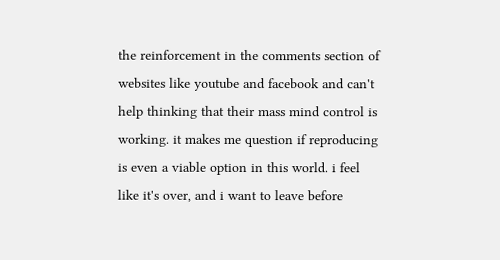the reinforcement in the comments section of websites like youtube and facebook and can't help thinking that their mass mind control is working. it makes me question if reproducing is even a viable option in this world. i feel like it's over, and i want to leave before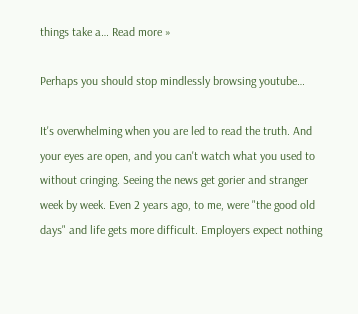things take a… Read more »

Perhaps you should stop mindlessly browsing youtube…

It's overwhelming when you are led to read the truth. And your eyes are open, and you can't watch what you used to without cringing. Seeing the news get gorier and stranger week by week. Even 2 years ago, to me, were "the good old days" and life gets more difficult. Employers expect nothing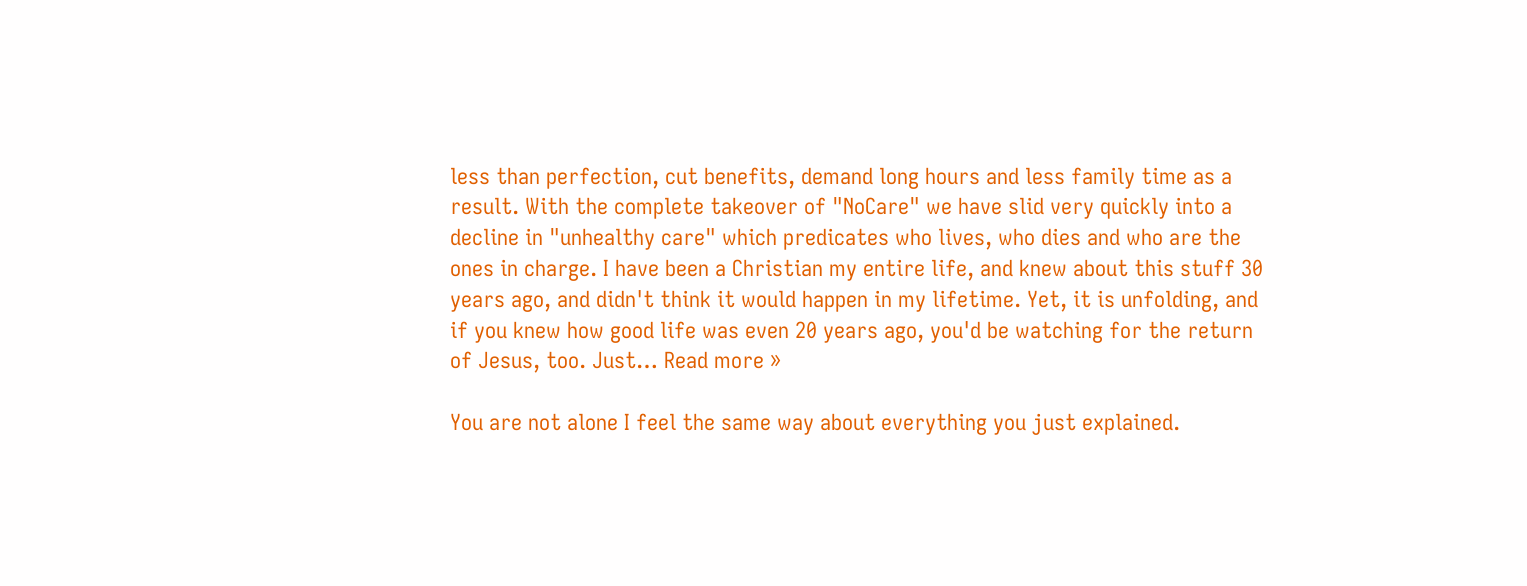less than perfection, cut benefits, demand long hours and less family time as a result. With the complete takeover of "NoCare" we have slid very quickly into a decline in "unhealthy care" which predicates who lives, who dies and who are the ones in charge. I have been a Christian my entire life, and knew about this stuff 30 years ago, and didn't think it would happen in my lifetime. Yet, it is unfolding, and if you knew how good life was even 20 years ago, you'd be watching for the return of Jesus, too. Just… Read more »

You are not alone I feel the same way about everything you just explained.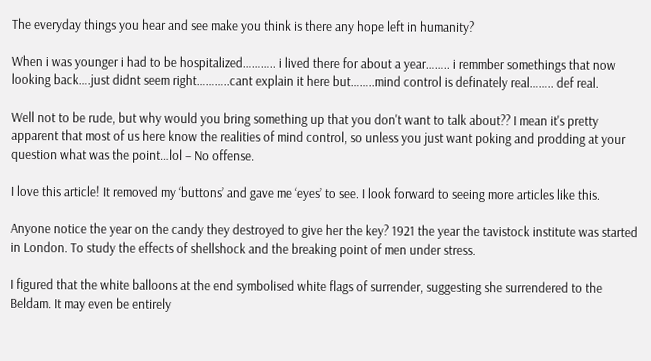The everyday things you hear and see make you think is there any hope left in humanity?

When i was younger i had to be hospitalized……….. i lived there for about a year…….. i remmber somethings that now looking back….just didnt seem right………..cant explain it here but……..mind control is definately real…….. def real.

Well not to be rude, but why would you bring something up that you don't want to talk about?? I mean it's pretty apparent that most of us here know the realities of mind control, so unless you just want poking and prodding at your question what was the point…lol – No offense.

I love this article! It removed my ‘buttons’ and gave me ‘eyes’ to see. I look forward to seeing more articles like this.

Anyone notice the year on the candy they destroyed to give her the key? 1921 the year the tavistock institute was started in London. To study the effects of shellshock and the breaking point of men under stress.

I figured that the white balloons at the end symbolised white flags of surrender, suggesting she surrendered to the Beldam. It may even be entirely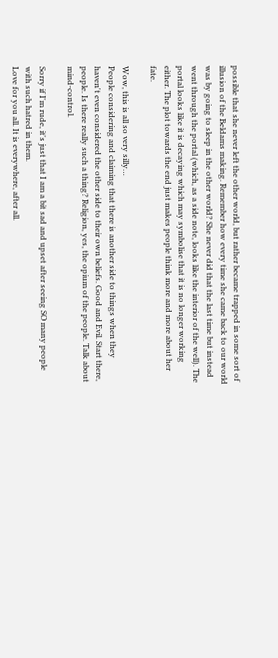possible that she never left the other world, but rather became trapped in some sort of illusion of the Beldams making. Remember how every time she came back to our world was by going to sleep in the other world? She never did that the last time but instead went through the portal (which, as a side note, looks like the interior of the well). The portal looks like it is decaying which may symbolise that it is no longer working either. The plot towards the end just makes people think more and more about her fate.

Wow, this is all so very silly…
People considering and claiming that there is another side to things when they haven't even considered the other side to their own beliefs. Good and Evil. Start there, people. Is there really such a thing? Religion, yes, the opium of the people. Talk about mind-control.

Sorry if I'm rude, it's just that I am a bit sad and upset after seeing SO many people with such hatred in them.
Love for you all. It is everywhere, after all.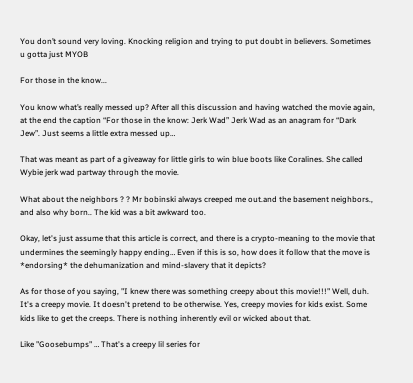You don’t sound very loving. Knocking religion and trying to put doubt in believers. Sometimes u gotta just MYOB

For those in the know...

You know what’s really messed up? After all this discussion and having watched the movie again, at the end the caption “For those in the know: Jerk Wad” Jerk Wad as an anagram for “Dark Jew”. Just seems a little extra messed up…

That was meant as part of a giveaway for little girls to win blue boots like Coralines. She called Wybie jerk wad partway through the movie.

What about the neighbors ? ? Mr bobinski always creeped me out.and the basement neighbors., and also why born.. The kid was a bit awkward too.

Okay, let's just assume that this article is correct, and there is a crypto-meaning to the movie that undermines the seemingly happy ending… Even if this is so, how does it follow that the move is *endorsing* the dehumanization and mind-slavery that it depicts?

As for those of you saying, "I knew there was something creepy about this movie!!!" Well, duh. It's a creepy movie. It doesn't pretend to be otherwise. Yes, creepy movies for kids exist. Some kids like to get the creeps. There is nothing inherently evil or wicked about that.

Like "Goosebumps" … That's a creepy lil series for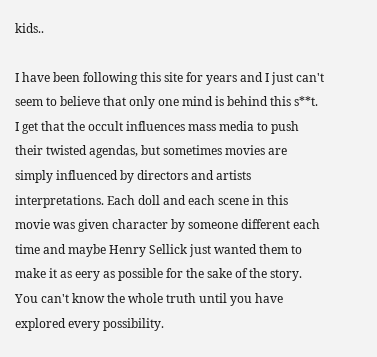kids..

I have been following this site for years and I just can't seem to believe that only one mind is behind this s**t. I get that the occult influences mass media to push their twisted agendas, but sometimes movies are simply influenced by directors and artists interpretations. Each doll and each scene in this movie was given character by someone different each time and maybe Henry Sellick just wanted them to make it as eery as possible for the sake of the story. You can't know the whole truth until you have explored every possibility.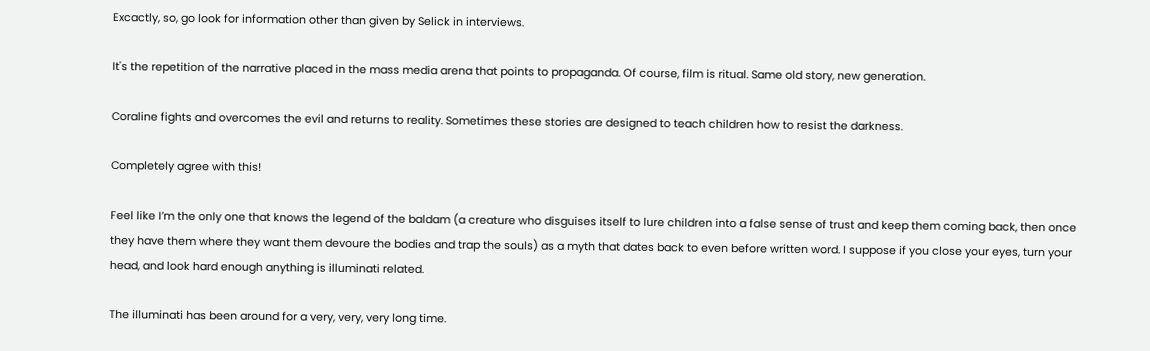Excactly, so, go look for information other than given by Selick in interviews.

It's the repetition of the narrative placed in the mass media arena that points to propaganda. Of course, film is ritual. Same old story, new generation.

Coraline fights and overcomes the evil and returns to reality. Sometimes these stories are designed to teach children how to resist the darkness.

Completely agree with this!

Feel like I’m the only one that knows the legend of the baldam (a creature who disguises itself to lure children into a false sense of trust and keep them coming back, then once they have them where they want them devoure the bodies and trap the souls) as a myth that dates back to even before written word. I suppose if you close your eyes, turn your head, and look hard enough anything is illuminati related.

The illuminati has been around for a very, very, very long time.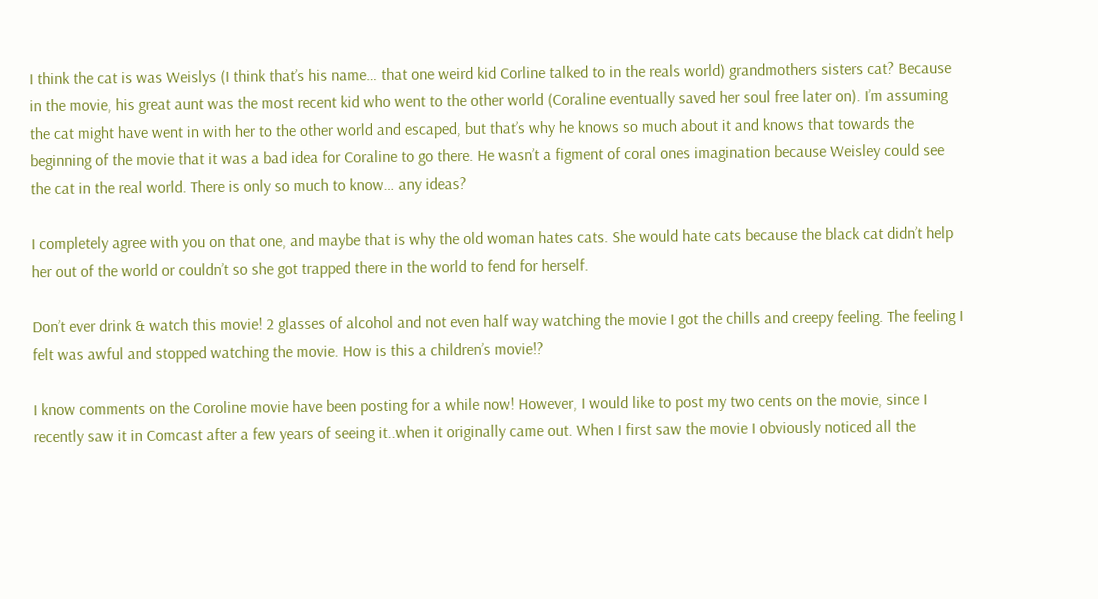I think the cat is was Weislys (I think that’s his name… that one weird kid Corline talked to in the reals world) grandmothers sisters cat? Because in the movie, his great aunt was the most recent kid who went to the other world (Coraline eventually saved her soul free later on). I’m assuming the cat might have went in with her to the other world and escaped, but that’s why he knows so much about it and knows that towards the beginning of the movie that it was a bad idea for Coraline to go there. He wasn’t a figment of coral ones imagination because Weisley could see the cat in the real world. There is only so much to know… any ideas?

I completely agree with you on that one, and maybe that is why the old woman hates cats. She would hate cats because the black cat didn’t help her out of the world or couldn’t so she got trapped there in the world to fend for herself.

Don’t ever drink & watch this movie! 2 glasses of alcohol and not even half way watching the movie I got the chills and creepy feeling. The feeling I felt was awful and stopped watching the movie. How is this a children’s movie!?

I know comments on the Coroline movie have been posting for a while now! However, I would like to post my two cents on the movie, since I recently saw it in Comcast after a few years of seeing it..when it originally came out. When I first saw the movie I obviously noticed all the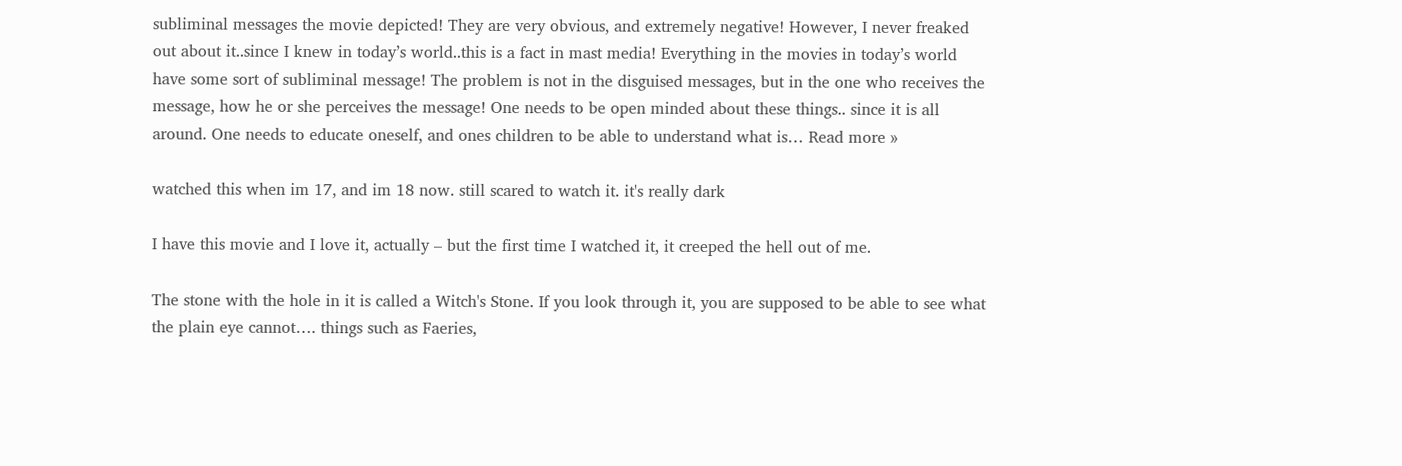subliminal messages the movie depicted! They are very obvious, and extremely negative! However, I never freaked out about it..since I knew in today’s world..this is a fact in mast media! Everything in the movies in today’s world have some sort of subliminal message! The problem is not in the disguised messages, but in the one who receives the message, how he or she perceives the message! One needs to be open minded about these things.. since it is all around. One needs to educate oneself, and ones children to be able to understand what is… Read more »

watched this when im 17, and im 18 now. still scared to watch it. it's really dark

I have this movie and I love it, actually – but the first time I watched it, it creeped the hell out of me.

The stone with the hole in it is called a Witch's Stone. If you look through it, you are supposed to be able to see what the plain eye cannot…. things such as Faeries,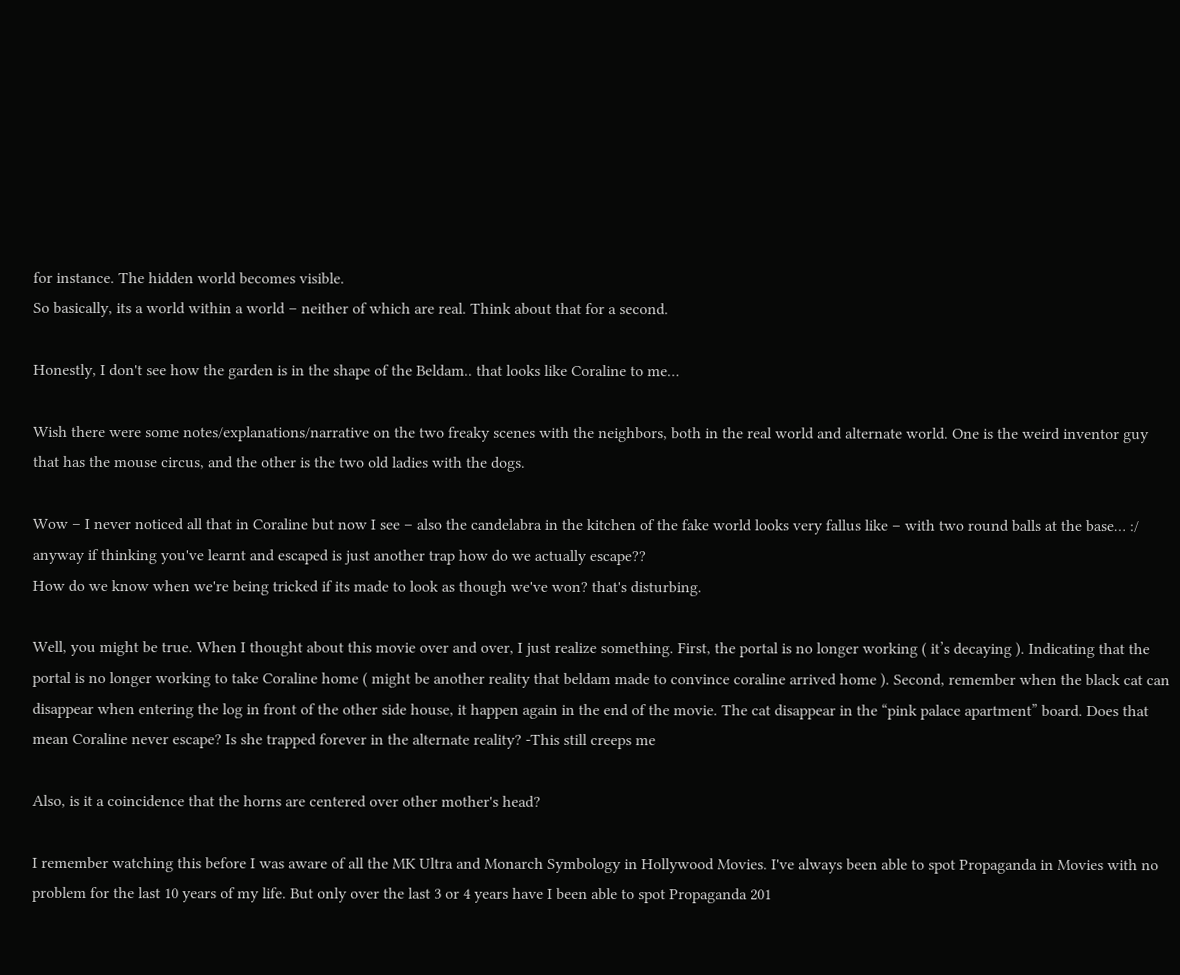for instance. The hidden world becomes visible.
So basically, its a world within a world – neither of which are real. Think about that for a second.

Honestly, I don't see how the garden is in the shape of the Beldam.. that looks like Coraline to me…

Wish there were some notes/explanations/narrative on the two freaky scenes with the neighbors, both in the real world and alternate world. One is the weird inventor guy that has the mouse circus, and the other is the two old ladies with the dogs.

Wow – I never noticed all that in Coraline but now I see – also the candelabra in the kitchen of the fake world looks very fallus like – with two round balls at the base… :/
anyway if thinking you've learnt and escaped is just another trap how do we actually escape??
How do we know when we're being tricked if its made to look as though we've won? that's disturbing.

Well, you might be true. When I thought about this movie over and over, I just realize something. First, the portal is no longer working ( it’s decaying ). Indicating that the portal is no longer working to take Coraline home ( might be another reality that beldam made to convince coraline arrived home ). Second, remember when the black cat can disappear when entering the log in front of the other side house, it happen again in the end of the movie. The cat disappear in the “pink palace apartment” board. Does that mean Coraline never escape? Is she trapped forever in the alternate reality? -This still creeps me

Also, is it a coincidence that the horns are centered over other mother's head?

I remember watching this before I was aware of all the MK Ultra and Monarch Symbology in Hollywood Movies. I've always been able to spot Propaganda in Movies with no problem for the last 10 years of my life. But only over the last 3 or 4 years have I been able to spot Propaganda 201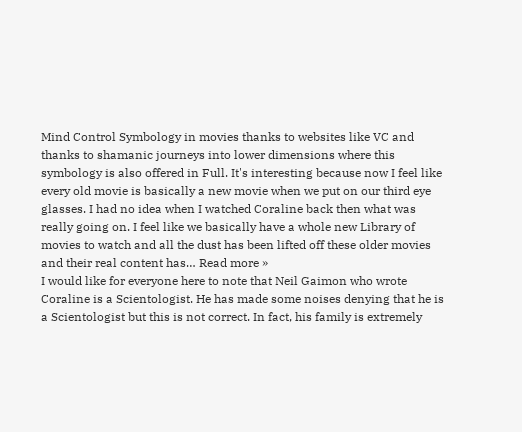Mind Control Symbology in movies thanks to websites like VC and thanks to shamanic journeys into lower dimensions where this symbology is also offered in Full. It's interesting because now I feel like every old movie is basically a new movie when we put on our third eye glasses. I had no idea when I watched Coraline back then what was really going on. I feel like we basically have a whole new Library of movies to watch and all the dust has been lifted off these older movies and their real content has… Read more »
I would like for everyone here to note that Neil Gaimon who wrote Coraline is a Scientologist. He has made some noises denying that he is a Scientologist but this is not correct. In fact, his family is extremely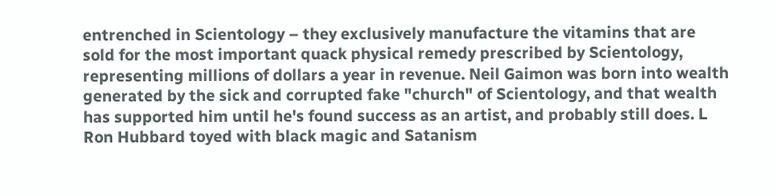entrenched in Scientology – they exclusively manufacture the vitamins that are sold for the most important quack physical remedy prescribed by Scientology, representing millions of dollars a year in revenue. Neil Gaimon was born into wealth generated by the sick and corrupted fake "church" of Scientology, and that wealth has supported him until he's found success as an artist, and probably still does. L Ron Hubbard toyed with black magic and Satanism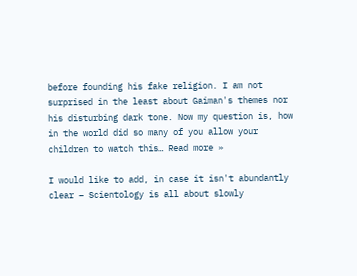before founding his fake religion. I am not surprised in the least about Gaiman's themes nor his disturbing dark tone. Now my question is, how in the world did so many of you allow your children to watch this… Read more »

I would like to add, in case it isn't abundantly clear – Scientology is all about slowly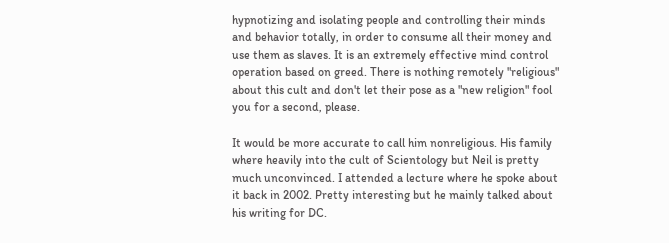hypnotizing and isolating people and controlling their minds and behavior totally, in order to consume all their money and use them as slaves. It is an extremely effective mind control operation based on greed. There is nothing remotely "religious" about this cult and don't let their pose as a "new religion" fool you for a second, please.

It would be more accurate to call him nonreligious. His family where heavily into the cult of Scientology but Neil is pretty much unconvinced. I attended a lecture where he spoke about it back in 2002. Pretty interesting but he mainly talked about his writing for DC.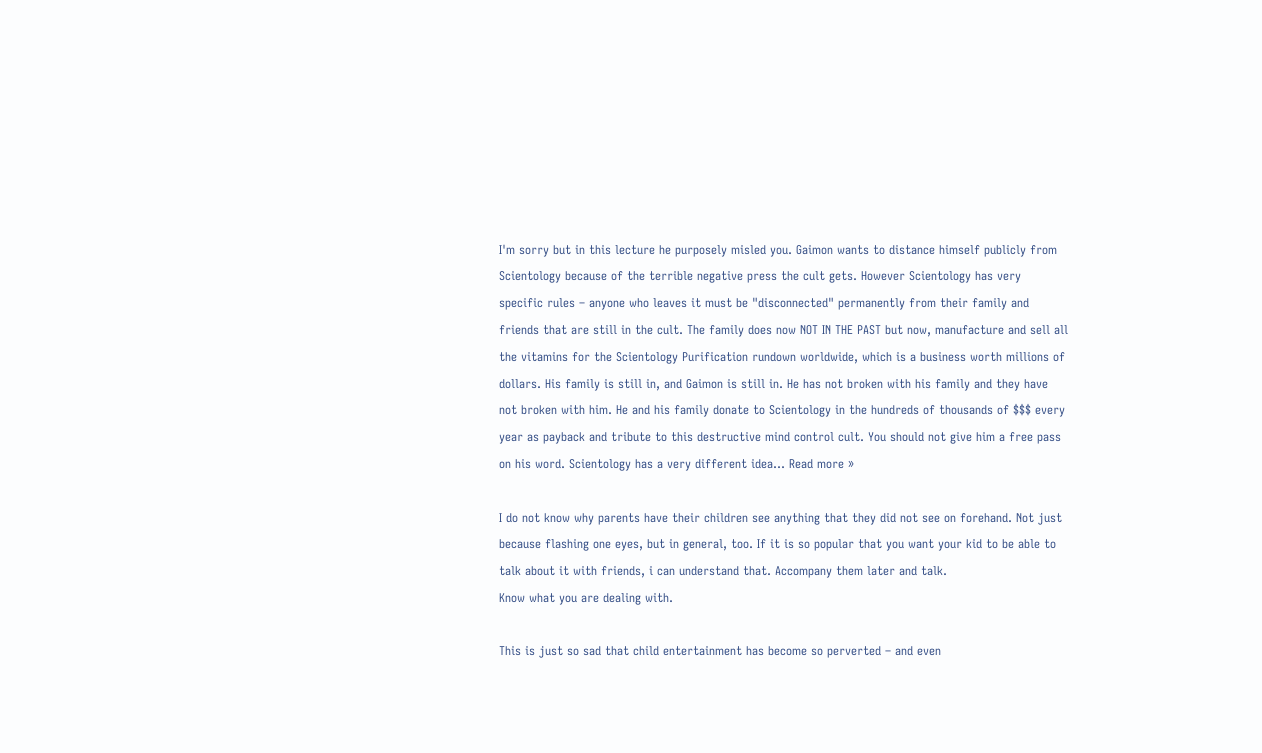I'm sorry but in this lecture he purposely misled you. Gaimon wants to distance himself publicly from Scientology because of the terrible negative press the cult gets. However Scientology has very specific rules – anyone who leaves it must be "disconnected" permanently from their family and friends that are still in the cult. The family does now NOT IN THE PAST but now, manufacture and sell all the vitamins for the Scientology Purification rundown worldwide, which is a business worth millions of dollars. His family is still in, and Gaimon is still in. He has not broken with his family and they have not broken with him. He and his family donate to Scientology in the hundreds of thousands of $$$ every year as payback and tribute to this destructive mind control cult. You should not give him a free pass on his word. Scientology has a very different idea… Read more »

I do not know why parents have their children see anything that they did not see on forehand. Not just because flashing one eyes, but in general, too. If it is so popular that you want your kid to be able to talk about it with friends, i can understand that. Accompany them later and talk.
Know what you are dealing with.

This is just so sad that child entertainment has become so perverted – and even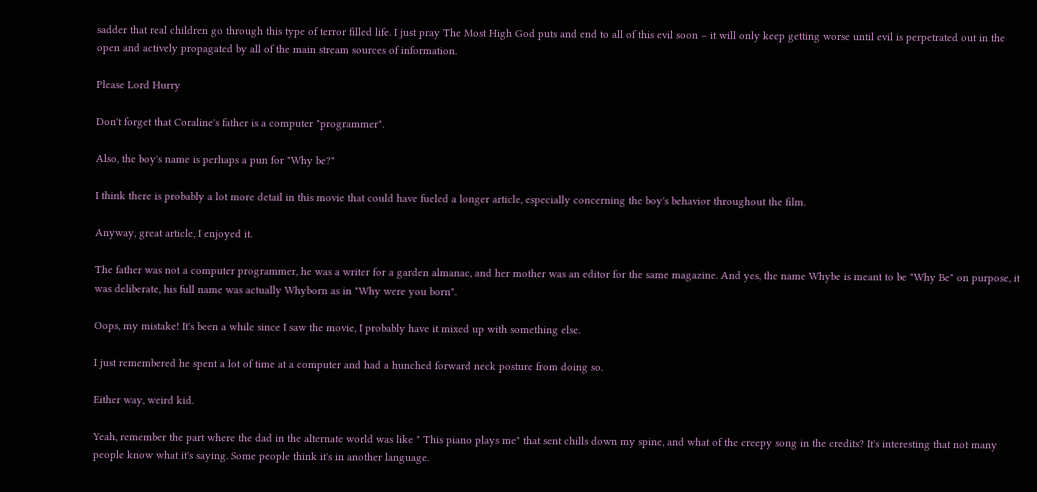sadder that real children go through this type of terror filled life. I just pray The Most High God puts and end to all of this evil soon – it will only keep getting worse until evil is perpetrated out in the open and actively propagated by all of the main stream sources of information.

Please Lord Hurry

Don't forget that Coraline's father is a computer "programmer".

Also, the boy's name is perhaps a pun for "Why be?"

I think there is probably a lot more detail in this movie that could have fueled a longer article, especially concerning the boy's behavior throughout the film.

Anyway, great article, I enjoyed it.

The father was not a computer programmer, he was a writer for a garden almanac, and her mother was an editor for the same magazine. And yes, the name Whybe is meant to be "Why Be" on purpose, it was deliberate, his full name was actually Whyborn as in "Why were you born".

Oops, my mistake! It's been a while since I saw the movie, I probably have it mixed up with something else.

I just remembered he spent a lot of time at a computer and had a hunched forward neck posture from doing so.

Either way, weird kid.

Yeah, remember the part where the dad in the alternate world was like " This piano plays me" that sent chills down my spine, and what of the creepy song in the credits? It's interesting that not many people know what it's saying. Some people think it's in another language.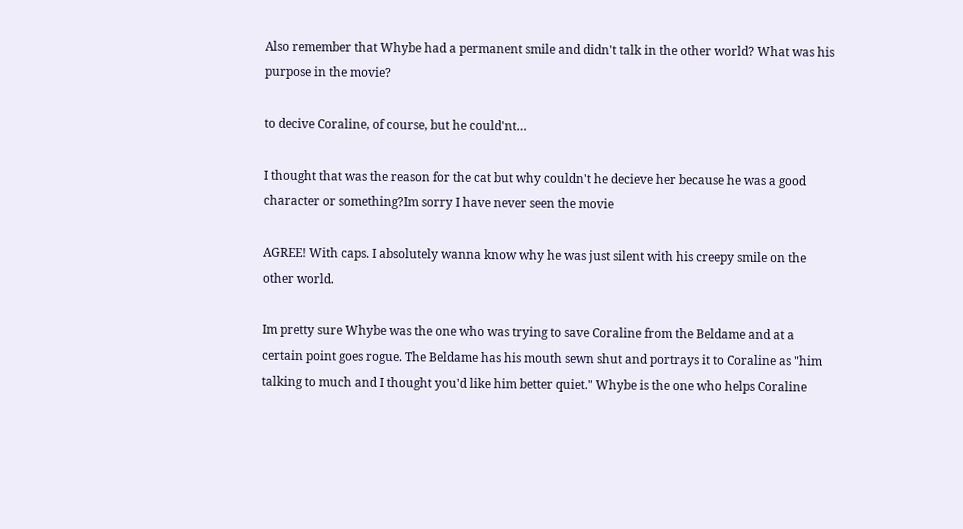Also remember that Whybe had a permanent smile and didn't talk in the other world? What was his purpose in the movie?

to decive Coraline, of course, but he could'nt…

I thought that was the reason for the cat but why couldn't he decieve her because he was a good character or something?Im sorry I have never seen the movie

AGREE! With caps. I absolutely wanna know why he was just silent with his creepy smile on the other world.

Im pretty sure Whybe was the one who was trying to save Coraline from the Beldame and at a certain point goes rogue. The Beldame has his mouth sewn shut and portrays it to Coraline as "him talking to much and I thought you'd like him better quiet." Whybe is the one who helps Coraline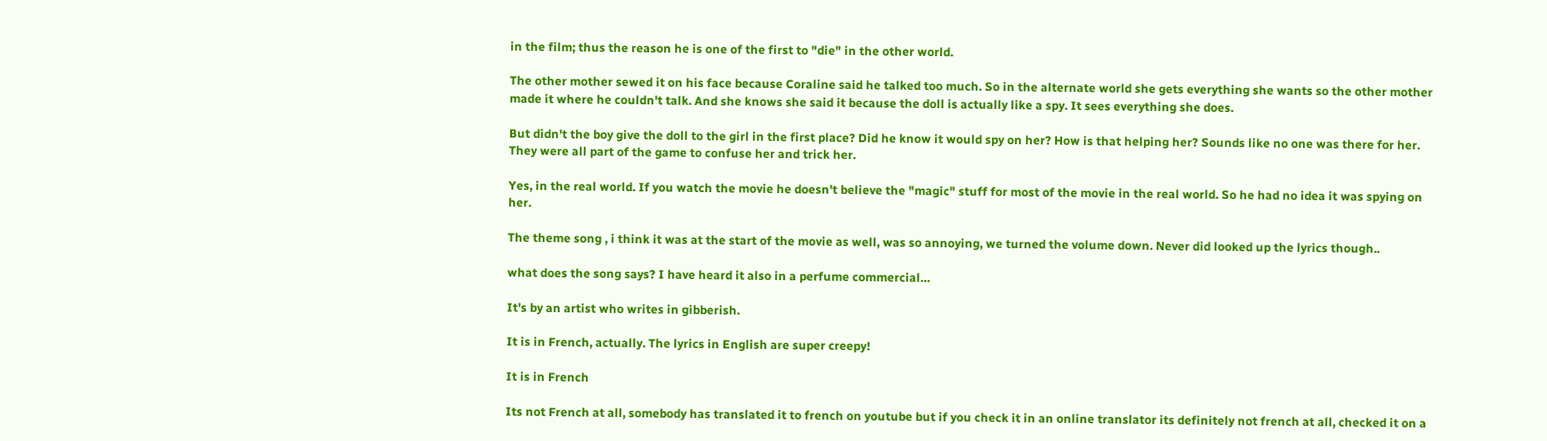in the film; thus the reason he is one of the first to "die" in the other world.

The other mother sewed it on his face because Coraline said he talked too much. So in the alternate world she gets everything she wants so the other mother made it where he couldn't talk. And she knows she said it because the doll is actually like a spy. It sees everything she does.

But didn't the boy give the doll to the girl in the first place? Did he know it would spy on her? How is that helping her? Sounds like no one was there for her. They were all part of the game to confuse her and trick her.

Yes, in the real world. If you watch the movie he doesn't believe the "magic" stuff for most of the movie in the real world. So he had no idea it was spying on her.

The theme song , i think it was at the start of the movie as well, was so annoying, we turned the volume down. Never did looked up the lyrics though..

what does the song says? I have heard it also in a perfume commercial…

It's by an artist who writes in gibberish.

It is in French, actually. The lyrics in English are super creepy!

It is in French

Its not French at all, somebody has translated it to french on youtube but if you check it in an online translator its definitely not french at all, checked it on a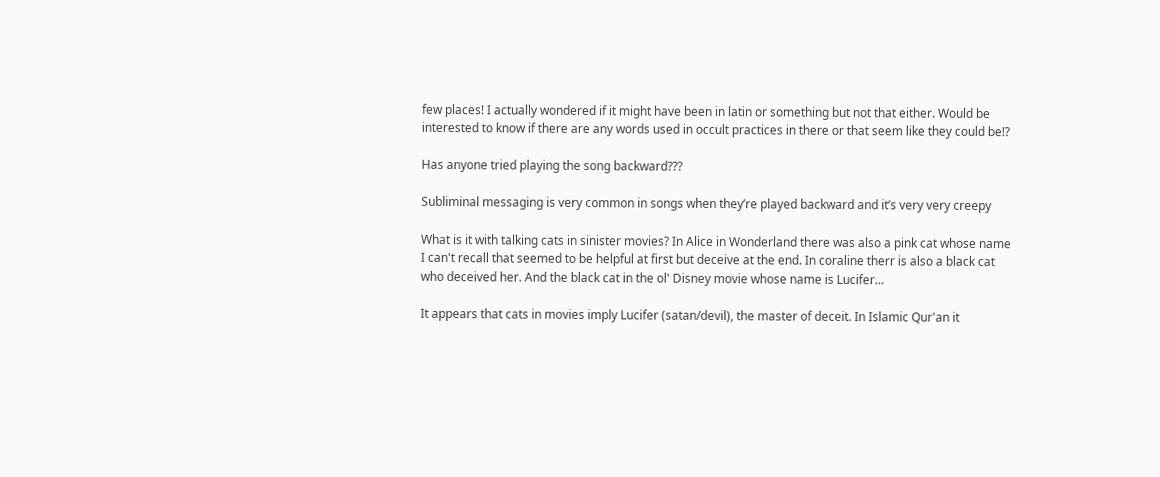few places! I actually wondered if it might have been in latin or something but not that either. Would be interested to know if there are any words used in occult practices in there or that seem like they could be!?

Has anyone tried playing the song backward???

Subliminal messaging is very common in songs when they’re played backward and it’s very very creepy

What is it with talking cats in sinister movies? In Alice in Wonderland there was also a pink cat whose name I can't recall that seemed to be helpful at first but deceive at the end. In coraline therr is also a black cat who deceived her. And the black cat in the ol' Disney movie whose name is Lucifer…

It appears that cats in movies imply Lucifer (satan/devil), the master of deceit. In Islamic Qur'an it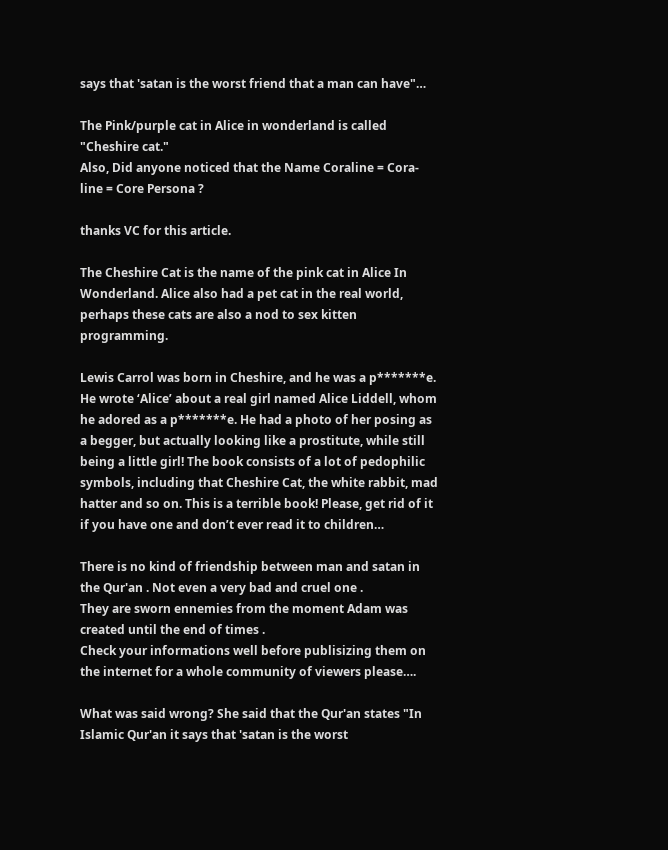says that 'satan is the worst friend that a man can have"…

The Pink/purple cat in Alice in wonderland is called "Cheshire cat."
Also, Did anyone noticed that the Name Coraline = Cora-line = Core Persona ?

thanks VC for this article.

The Cheshire Cat is the name of the pink cat in Alice In Wonderland. Alice also had a pet cat in the real world, perhaps these cats are also a nod to sex kitten programming.

Lewis Carrol was born in Cheshire, and he was a p*******e. He wrote ‘Alice’ about a real girl named Alice Liddell, whom he adored as a p*******e. He had a photo of her posing as a begger, but actually looking like a prostitute, while still being a little girl! The book consists of a lot of pedophilic symbols, including that Cheshire Cat, the white rabbit, mad hatter and so on. This is a terrible book! Please, get rid of it if you have one and don’t ever read it to children…

There is no kind of friendship between man and satan in the Qur'an . Not even a very bad and cruel one .
They are sworn ennemies from the moment Adam was created until the end of times .
Check your informations well before publisizing them on the internet for a whole community of viewers please….

What was said wrong? She said that the Qur'an states "In Islamic Qur'an it says that 'satan is the worst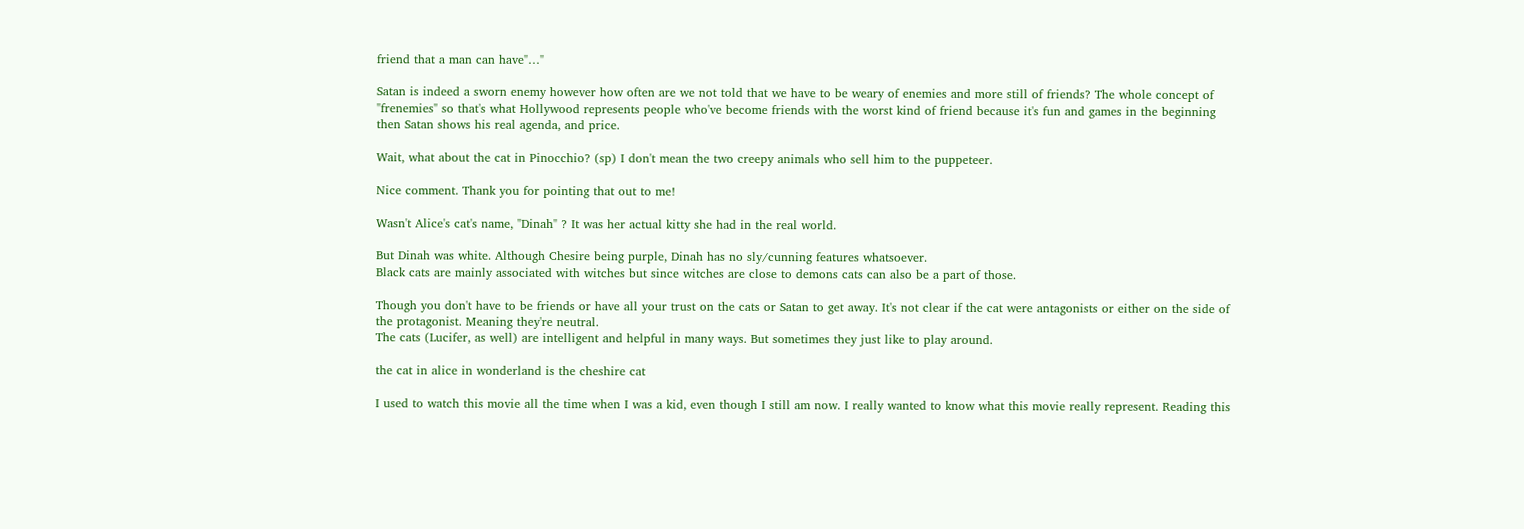friend that a man can have"…"

Satan is indeed a sworn enemy however how often are we not told that we have to be weary of enemies and more still of friends? The whole concept of "frenemies" so that's what Hollywood represents people who've become friends with the worst kind of friend because it's fun and games in the beginning then Satan shows his real agenda, and price.

Wait, what about the cat in Pinocchio? (sp) I don't mean the two creepy animals who sell him to the puppeteer.

Nice comment. Thank you for pointing that out to me!

Wasn't Alice's cat's name, "Dinah" ? It was her actual kitty she had in the real world.

But Dinah was white. Although Chesire being purple, Dinah has no sly/cunning features whatsoever.
Black cats are mainly associated with witches but since witches are close to demons cats can also be a part of those.

Though you don't have to be friends or have all your trust on the cats or Satan to get away. It's not clear if the cat were antagonists or either on the side of the protagonist. Meaning they're neutral.
The cats (Lucifer, as well) are intelligent and helpful in many ways. But sometimes they just like to play around.

the cat in alice in wonderland is the cheshire cat

I used to watch this movie all the time when I was a kid, even though I still am now. I really wanted to know what this movie really represent. Reading this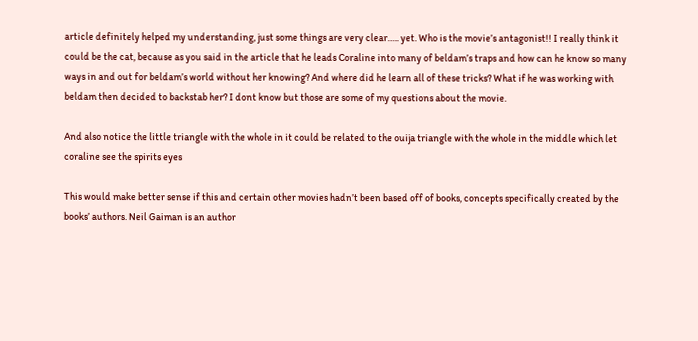article definitely helped my understanding, just some things are very clear….. yet. Who is the movie’s antagonist!! I really think it could be the cat, because as you said in the article that he leads Coraline into many of beldam’s traps and how can he know so many ways in and out for beldam’s world without her knowing? And where did he learn all of these tricks? What if he was working with beldam then decided to backstab her? I dont know but those are some of my questions about the movie.

And also notice the little triangle with the whole in it could be related to the ouija triangle with the whole in the middle which let coraline see the spirits eyes

This would make better sense if this and certain other movies hadn’t been based off of books, concepts specifically created by the books’ authors. Neil Gaiman is an author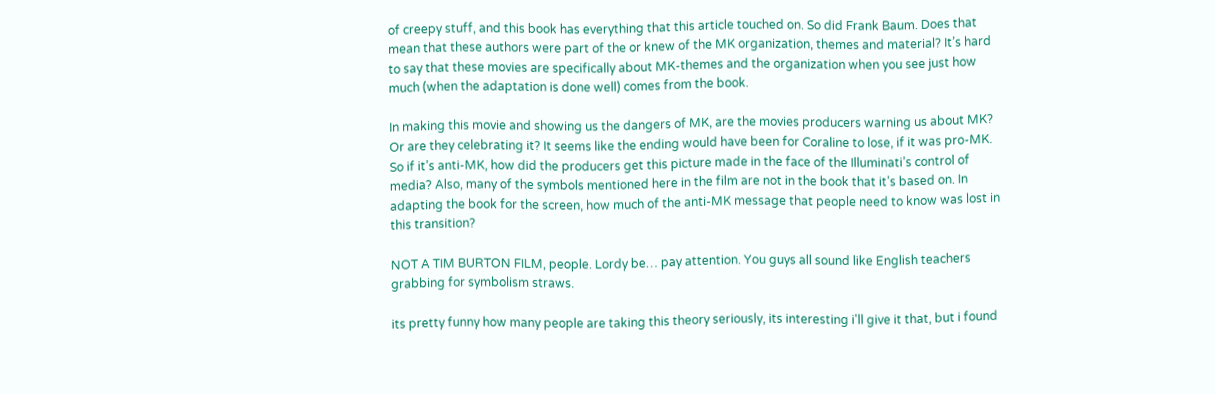of creepy stuff, and this book has everything that this article touched on. So did Frank Baum. Does that mean that these authors were part of the or knew of the MK organization, themes and material? It’s hard to say that these movies are specifically about MK-themes and the organization when you see just how much (when the adaptation is done well) comes from the book.

In making this movie and showing us the dangers of MK, are the movies producers warning us about MK? Or are they celebrating it? It seems like the ending would have been for Coraline to lose, if it was pro-MK. So if it’s anti-MK, how did the producers get this picture made in the face of the Illuminati’s control of media? Also, many of the symbols mentioned here in the film are not in the book that it’s based on. In adapting the book for the screen, how much of the anti-MK message that people need to know was lost in this transition?

NOT A TIM BURTON FILM, people. Lordy be… pay attention. You guys all sound like English teachers grabbing for symbolism straws.

its pretty funny how many people are taking this theory seriously, its interesting i'll give it that, but i found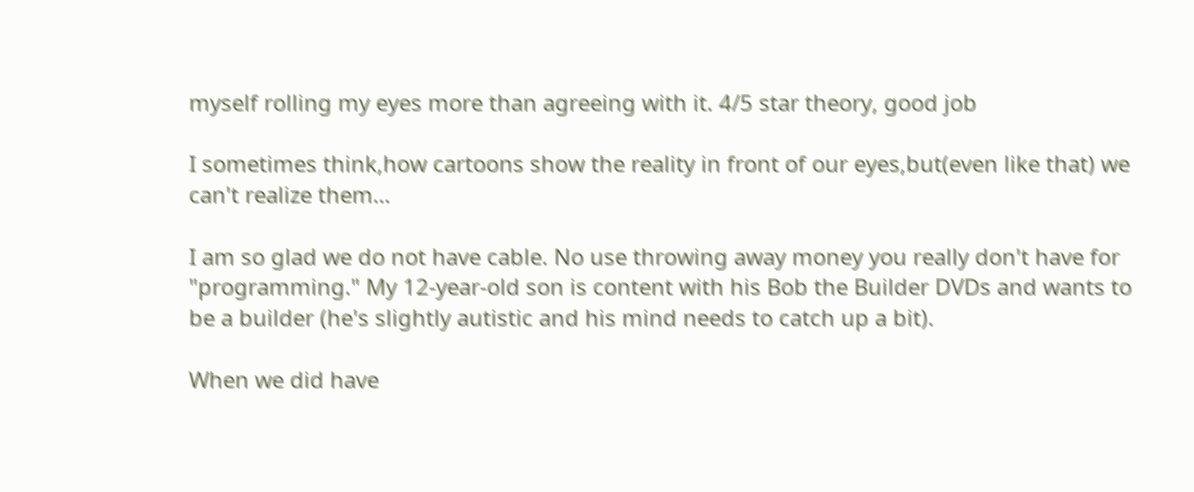myself rolling my eyes more than agreeing with it. 4/5 star theory, good job

I sometimes think,how cartoons show the reality in front of our eyes,but(even like that) we can't realize them…

I am so glad we do not have cable. No use throwing away money you really don't have for "programming." My 12-year-old son is content with his Bob the Builder DVDs and wants to be a builder (he's slightly autistic and his mind needs to catch up a bit).

When we did have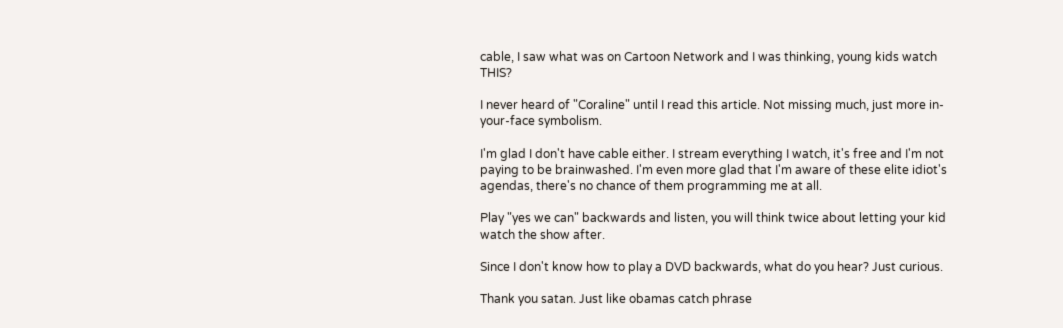cable, I saw what was on Cartoon Network and I was thinking, young kids watch THIS?

I never heard of "Coraline" until I read this article. Not missing much, just more in-your-face symbolism.

I'm glad I don't have cable either. I stream everything I watch, it's free and I'm not paying to be brainwashed. I'm even more glad that I'm aware of these elite idiot's agendas, there's no chance of them programming me at all.

Play "yes we can" backwards and listen, you will think twice about letting your kid watch the show after.

Since I don't know how to play a DVD backwards, what do you hear? Just curious.

Thank you satan. Just like obamas catch phrase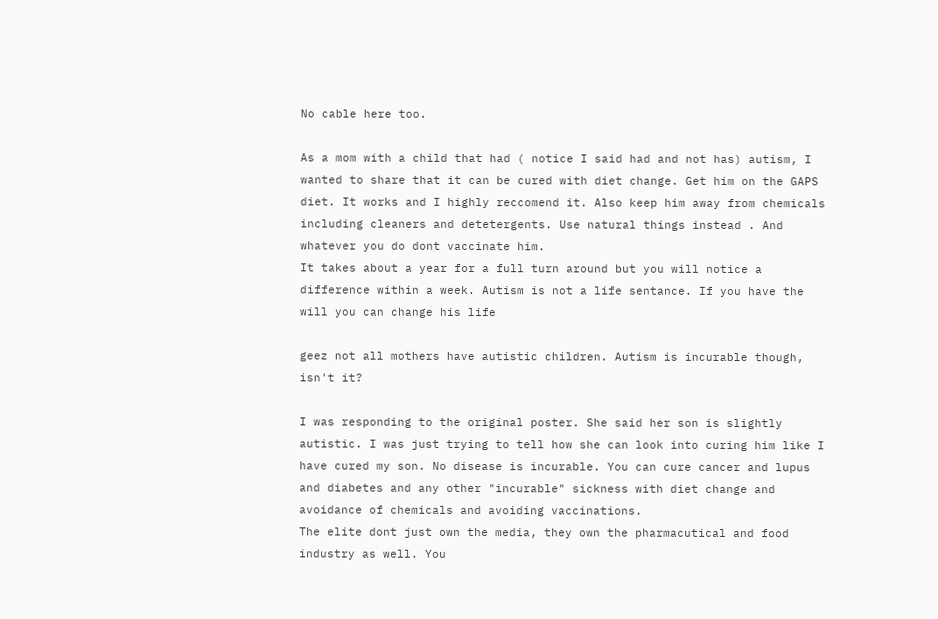No cable here too.

As a mom with a child that had ( notice I said had and not has) autism, I wanted to share that it can be cured with diet change. Get him on the GAPS diet. It works and I highly reccomend it. Also keep him away from chemicals including cleaners and detetergents. Use natural things instead . And whatever you do dont vaccinate him.
It takes about a year for a full turn around but you will notice a difference within a week. Autism is not a life sentance. If you have the will you can change his life

geez not all mothers have autistic children. Autism is incurable though, isn't it?

I was responding to the original poster. She said her son is slightly autistic. I was just trying to tell how she can look into curing him like I have cured my son. No disease is incurable. You can cure cancer and lupus and diabetes and any other "incurable" sickness with diet change and avoidance of chemicals and avoiding vaccinations.
The elite dont just own the media, they own the pharmacutical and food industry as well. You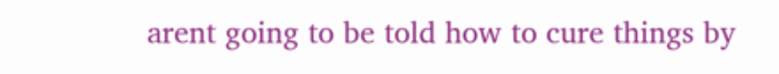arent going to be told how to cure things by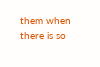them when there is so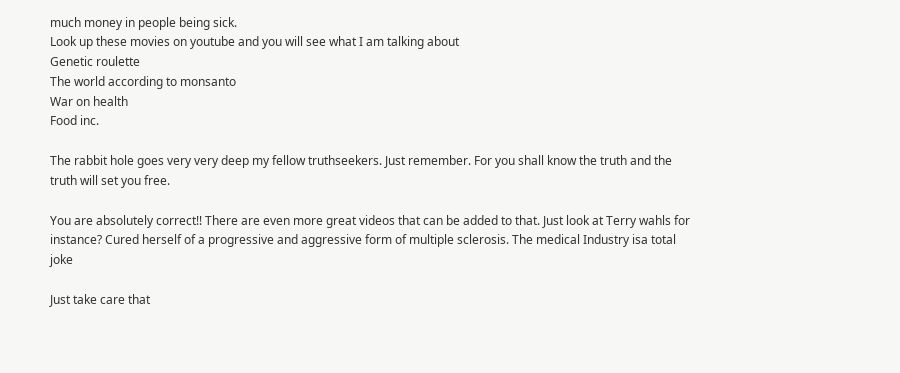much money in people being sick.
Look up these movies on youtube and you will see what I am talking about
Genetic roulette
The world according to monsanto
War on health
Food inc.

The rabbit hole goes very very deep my fellow truthseekers. Just remember. For you shall know the truth and the truth will set you free.

You are absolutely correct!! There are even more great videos that can be added to that. Just look at Terry wahls for instance? Cured herself of a progressive and aggressive form of multiple sclerosis. The medical Industry isa total joke

Just take care that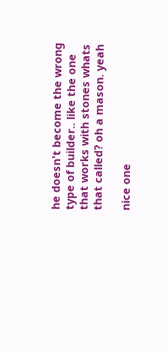he doesn't become the wrong type of builder.. like the one that works with stones whats that called? oh a mason. yeah

nice one